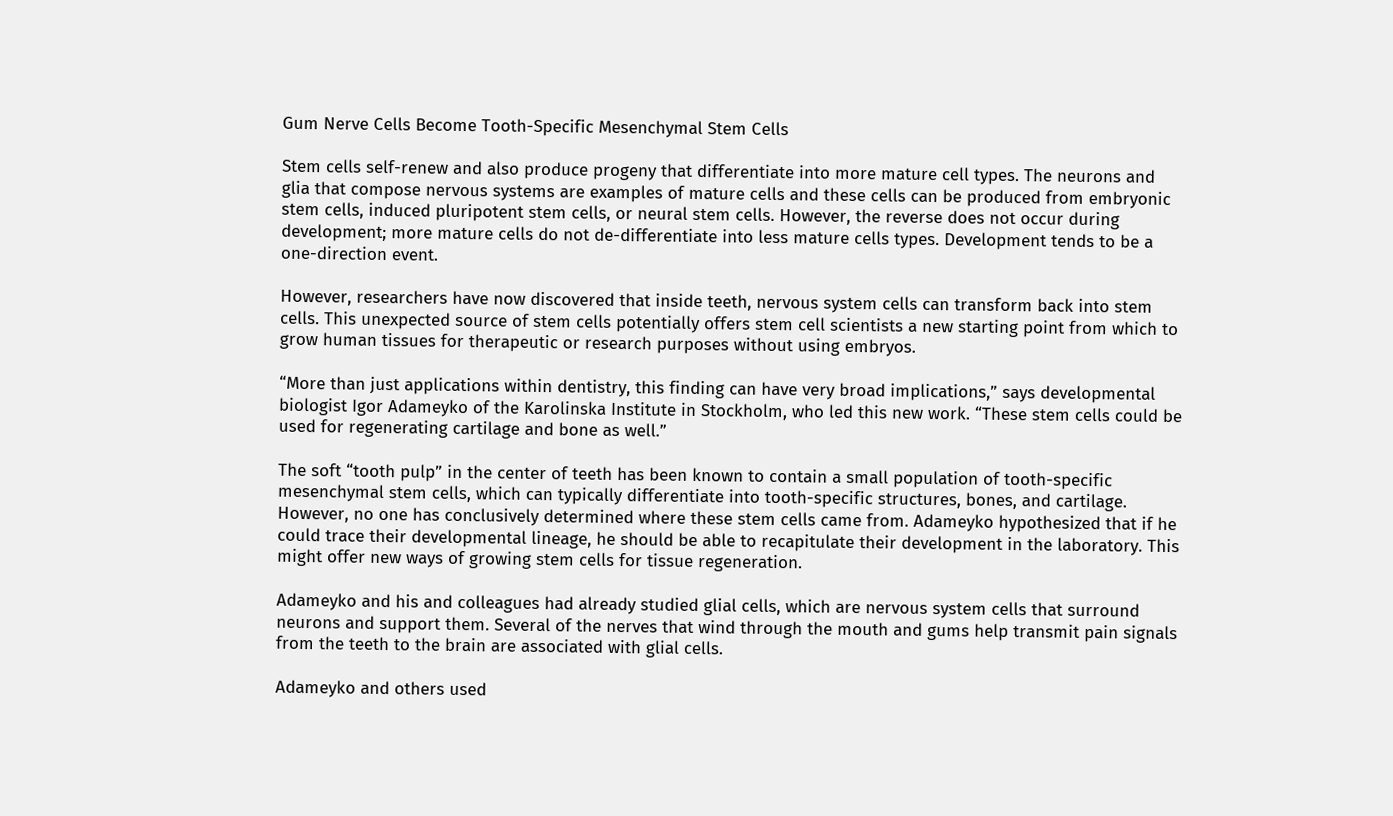Gum Nerve Cells Become Tooth-Specific Mesenchymal Stem Cells

Stem cells self-renew and also produce progeny that differentiate into more mature cell types. The neurons and glia that compose nervous systems are examples of mature cells and these cells can be produced from embryonic stem cells, induced pluripotent stem cells, or neural stem cells. However, the reverse does not occur during development; more mature cells do not de-differentiate into less mature cells types. Development tends to be a one-direction event.

However, researchers have now discovered that inside teeth, nervous system cells can transform back into stem cells. This unexpected source of stem cells potentially offers stem cell scientists a new starting point from which to grow human tissues for therapeutic or research purposes without using embryos.

“More than just applications within dentistry, this finding can have very broad implications,” says developmental biologist Igor Adameyko of the Karolinska Institute in Stockholm, who led this new work. “These stem cells could be used for regenerating cartilage and bone as well.”

The soft “tooth pulp” in the center of teeth has been known to contain a small population of tooth-specific mesenchymal stem cells, which can typically differentiate into tooth-specific structures, bones, and cartilage. However, no one has conclusively determined where these stem cells came from. Adameyko hypothesized that if he could trace their developmental lineage, he should be able to recapitulate their development in the laboratory. This might offer new ways of growing stem cells for tissue regeneration.

Adameyko and his and colleagues had already studied glial cells, which are nervous system cells that surround neurons and support them. Several of the nerves that wind through the mouth and gums help transmit pain signals from the teeth to the brain are associated with glial cells.

Adameyko and others used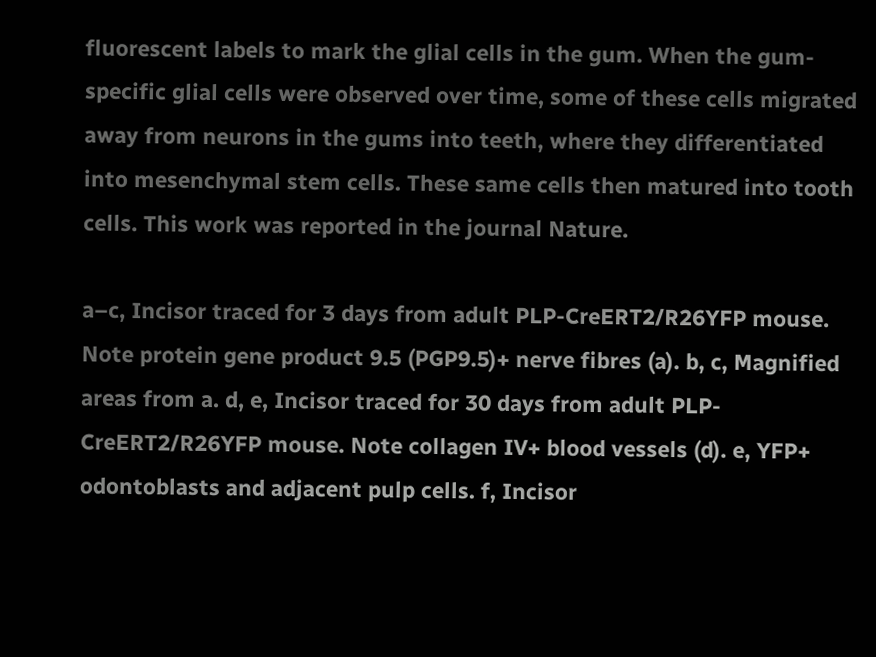fluorescent labels to mark the glial cells in the gum. When the gum-specific glial cells were observed over time, some of these cells migrated away from neurons in the gums into teeth, where they differentiated into mesenchymal stem cells. These same cells then matured into tooth cells. This work was reported in the journal Nature.

a–c, Incisor traced for 3 days from adult PLP-CreERT2/R26YFP mouse. Note protein gene product 9.5 (PGP9.5)+ nerve fibres (a). b, c, Magnified areas from a. d, e, Incisor traced for 30 days from adult PLP-CreERT2/R26YFP mouse. Note collagen IV+ blood vessels (d). e, YFP+ odontoblasts and adjacent pulp cells. f, Incisor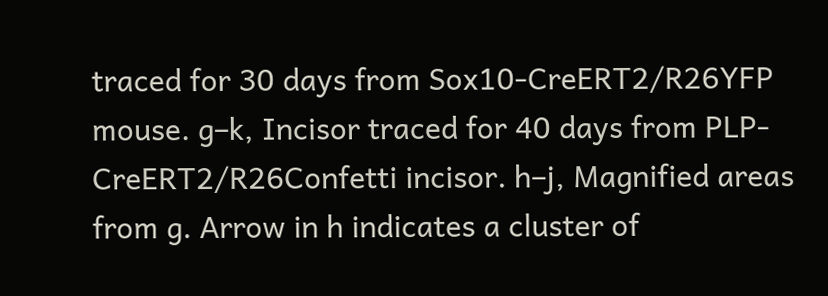traced for 30 days from Sox10-CreERT2/R26YFP mouse. g–k, Incisor traced for 40 days from PLP-CreERT2/R26Confetti incisor. h–j, Magnified areas from g. Arrow in h indicates a cluster of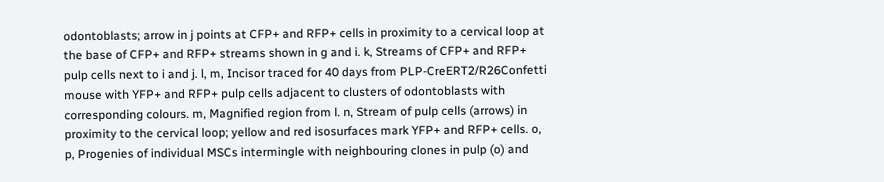odontoblasts; arrow in j points at CFP+ and RFP+ cells in proximity to a cervical loop at the base of CFP+ and RFP+ streams shown in g and i. k, Streams of CFP+ and RFP+ pulp cells next to i and j. l, m, Incisor traced for 40 days from PLP-CreERT2/R26Confetti mouse with YFP+ and RFP+ pulp cells adjacent to clusters of odontoblasts with corresponding colours. m, Magnified region from l. n, Stream of pulp cells (arrows) in proximity to the cervical loop; yellow and red isosurfaces mark YFP+ and RFP+ cells. o, p, Progenies of individual MSCs intermingle with neighbouring clones in pulp (o) and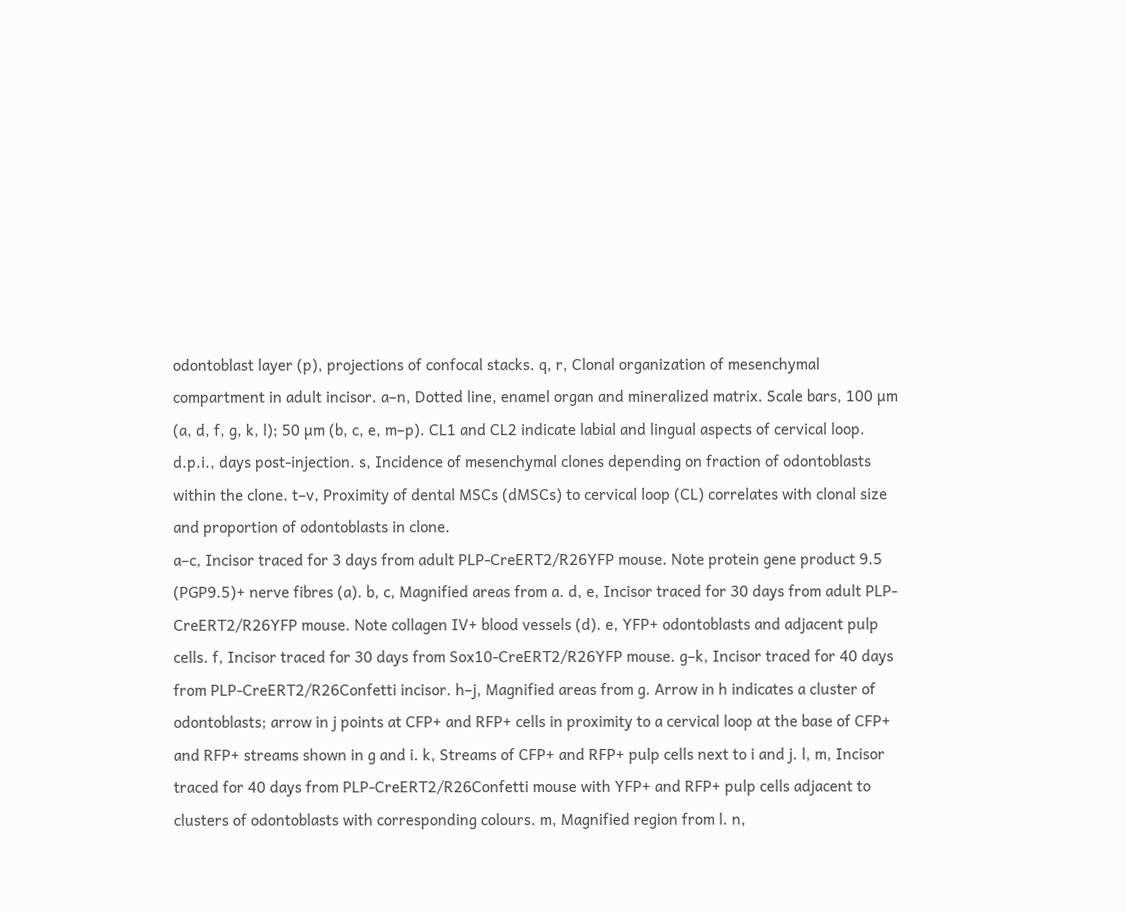odontoblast layer (p), projections of confocal stacks. q, r, Clonal organization of mesenchymal compartment in adult incisor. a–n, Dotted line, enamel organ and mineralized matrix. Scale bars, 100 µm (a, d, f, g, k, l); 50 µm (b, c, e, m–p). CL1 and CL2 indicate labial and lingual aspects of cervical loop. d.p.i., days post-injection. s, Incidence of mesenchymal clones depending on fraction of odontoblasts within the clone. t–v, Proximity of dental MSCs (dMSCs) to cervical loop (CL) correlates with clonal size and proportion of odontoblasts in clone.
a–c, Incisor traced for 3 days from adult PLP-CreERT2/R26YFP mouse. Note protein gene product 9.5 (PGP9.5)+ nerve fibres (a). b, c, Magnified areas from a. d, e, Incisor traced for 30 days from adult PLP-CreERT2/R26YFP mouse. Note collagen IV+ blood vessels (d). e, YFP+ odontoblasts and adjacent pulp cells. f, Incisor traced for 30 days from Sox10-CreERT2/R26YFP mouse. g–k, Incisor traced for 40 days from PLP-CreERT2/R26Confetti incisor. h–j, Magnified areas from g. Arrow in h indicates a cluster of odontoblasts; arrow in j points at CFP+ and RFP+ cells in proximity to a cervical loop at the base of CFP+ and RFP+ streams shown in g and i. k, Streams of CFP+ and RFP+ pulp cells next to i and j. l, m, Incisor traced for 40 days from PLP-CreERT2/R26Confetti mouse with YFP+ and RFP+ pulp cells adjacent to clusters of odontoblasts with corresponding colours. m, Magnified region from l. n,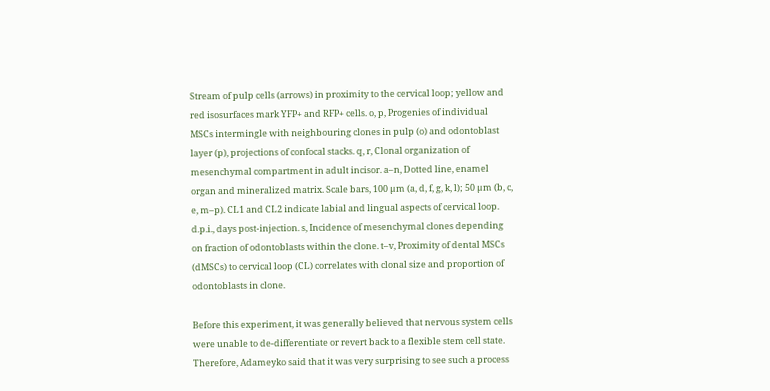Stream of pulp cells (arrows) in proximity to the cervical loop; yellow and red isosurfaces mark YFP+ and RFP+ cells. o, p, Progenies of individual MSCs intermingle with neighbouring clones in pulp (o) and odontoblast layer (p), projections of confocal stacks. q, r, Clonal organization of mesenchymal compartment in adult incisor. a–n, Dotted line, enamel organ and mineralized matrix. Scale bars, 100 µm (a, d, f, g, k, l); 50 µm (b, c, e, m–p). CL1 and CL2 indicate labial and lingual aspects of cervical loop. d.p.i., days post-injection. s, Incidence of mesenchymal clones depending on fraction of odontoblasts within the clone. t–v, Proximity of dental MSCs (dMSCs) to cervical loop (CL) correlates with clonal size and proportion of odontoblasts in clone.

Before this experiment, it was generally believed that nervous system cells were unable to de-differentiate or revert back to a flexible stem cell state. Therefore, Adameyko said that it was very surprising to see such a process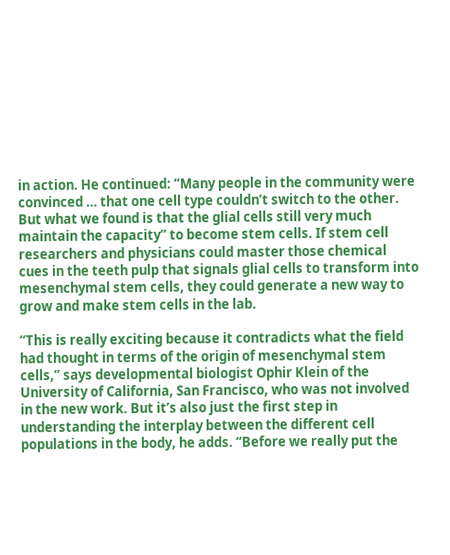in action. He continued: “Many people in the community were convinced … that one cell type couldn’t switch to the other. But what we found is that the glial cells still very much maintain the capacity” to become stem cells. If stem cell researchers and physicians could master those chemical cues in the teeth pulp that signals glial cells to transform into mesenchymal stem cells, they could generate a new way to grow and make stem cells in the lab.

“This is really exciting because it contradicts what the field had thought in terms of the origin of mesenchymal stem cells,” says developmental biologist Ophir Klein of the University of California, San Francisco, who was not involved in the new work. But it’s also just the first step in understanding the interplay between the different cell populations in the body, he adds. “Before we really put the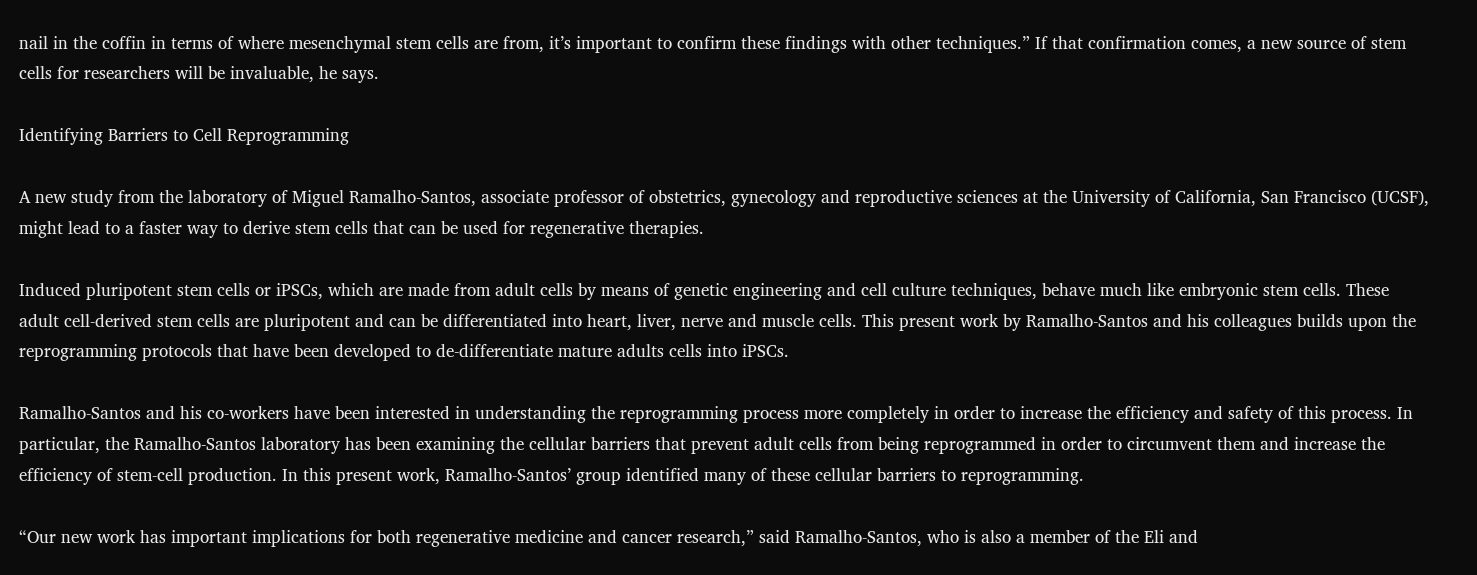nail in the coffin in terms of where mesenchymal stem cells are from, it’s important to confirm these findings with other techniques.” If that confirmation comes, a new source of stem cells for researchers will be invaluable, he says.

Identifying Barriers to Cell Reprogramming

A new study from the laboratory of Miguel Ramalho-Santos, associate professor of obstetrics, gynecology and reproductive sciences at the University of California, San Francisco (UCSF), might lead to a faster way to derive stem cells that can be used for regenerative therapies.

Induced pluripotent stem cells or iPSCs, which are made from adult cells by means of genetic engineering and cell culture techniques, behave much like embryonic stem cells. These adult cell-derived stem cells are pluripotent and can be differentiated into heart, liver, nerve and muscle cells. This present work by Ramalho-Santos and his colleagues builds upon the reprogramming protocols that have been developed to de-differentiate mature adults cells into iPSCs.

Ramalho-Santos and his co-workers have been interested in understanding the reprogramming process more completely in order to increase the efficiency and safety of this process. In particular, the Ramalho-Santos laboratory has been examining the cellular barriers that prevent adult cells from being reprogrammed in order to circumvent them and increase the efficiency of stem-cell production. In this present work, Ramalho-Santos’ group identified many of these cellular barriers to reprogramming.

“Our new work has important implications for both regenerative medicine and cancer research,” said Ramalho-Santos, who is also a member of the Eli and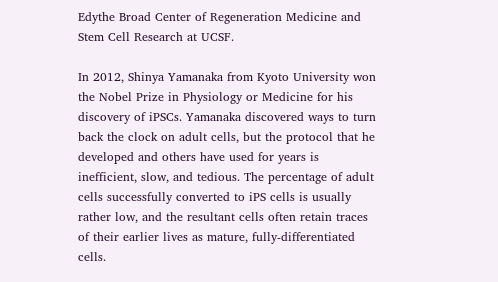Edythe Broad Center of Regeneration Medicine and Stem Cell Research at UCSF.

In 2012, Shinya Yamanaka from Kyoto University won the Nobel Prize in Physiology or Medicine for his discovery of iPSCs. Yamanaka discovered ways to turn back the clock on adult cells, but the protocol that he developed and others have used for years is inefficient, slow, and tedious. The percentage of adult cells successfully converted to iPS cells is usually rather low, and the resultant cells often retain traces of their earlier lives as mature, fully-differentiated cells.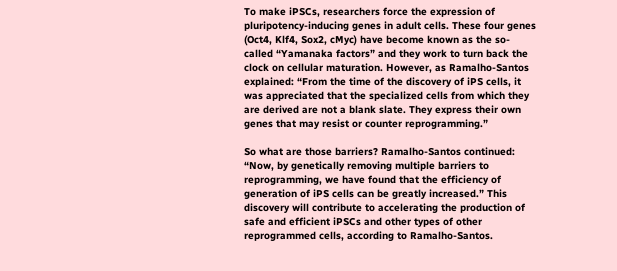To make iPSCs, researchers force the expression of pluripotency-inducing genes in adult cells. These four genes (Oct4, Klf4, Sox2, cMyc) have become known as the so-called “Yamanaka factors” and they work to turn back the clock on cellular maturation. However, as Ramalho-Santos explained: “From the time of the discovery of iPS cells, it was appreciated that the specialized cells from which they are derived are not a blank slate. They express their own genes that may resist or counter reprogramming.”

So what are those barriers? Ramalho-Santos continued: “Now, by genetically removing multiple barriers to reprogramming, we have found that the efficiency of generation of iPS cells can be greatly increased.” This discovery will contribute to accelerating the production of safe and efficient iPSCs and other types of other reprogrammed cells, according to Ramalho-Santos.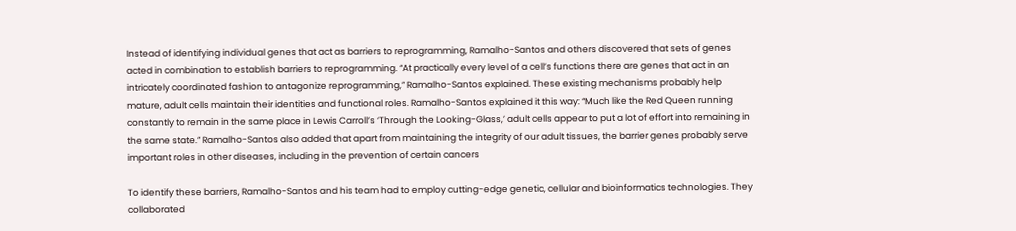Instead of identifying individual genes that act as barriers to reprogramming, Ramalho-Santos and others discovered that sets of genes acted in combination to establish barriers to reprogramming. “At practically every level of a cell’s functions there are genes that act in an intricately coordinated fashion to antagonize reprogramming,” Ramalho-Santos explained. These existing mechanisms probably help mature, adult cells maintain their identities and functional roles. Ramalho-Santos explained it this way: “Much like the Red Queen running constantly to remain in the same place in Lewis Carroll’s ‘Through the Looking-Glass,’ adult cells appear to put a lot of effort into remaining in the same state.” Ramalho-Santos also added that apart from maintaining the integrity of our adult tissues, the barrier genes probably serve important roles in other diseases, including in the prevention of certain cancers

To identify these barriers, Ramalho-Santos and his team had to employ cutting-edge genetic, cellular and bioinformatics technologies. They collaborated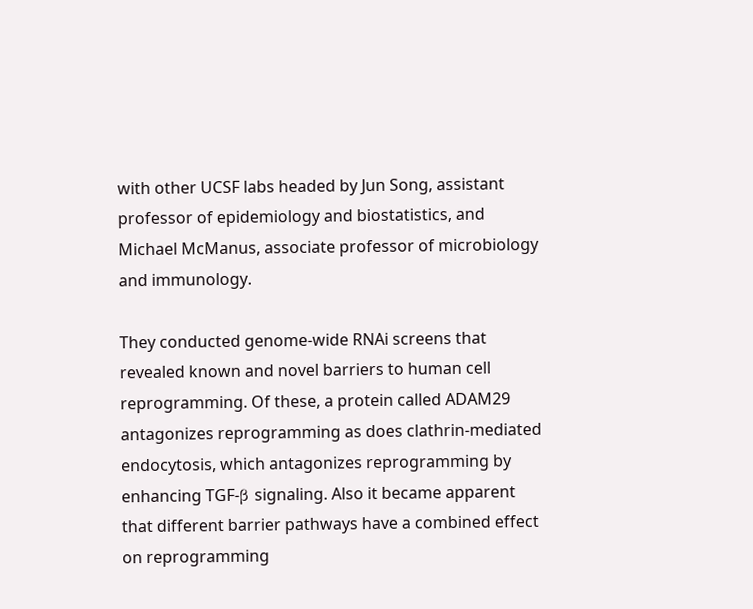with other UCSF labs headed by Jun Song, assistant professor of epidemiology and biostatistics, and Michael McManus, associate professor of microbiology and immunology.

They conducted genome-wide RNAi screens that revealed known and novel barriers to human cell reprogramming. Of these, a protein called ADAM29 antagonizes reprogramming as does clathrin-mediated endocytosis, which antagonizes reprogramming by enhancing TGF-β signaling. Also it became apparent that different barrier pathways have a combined effect on reprogramming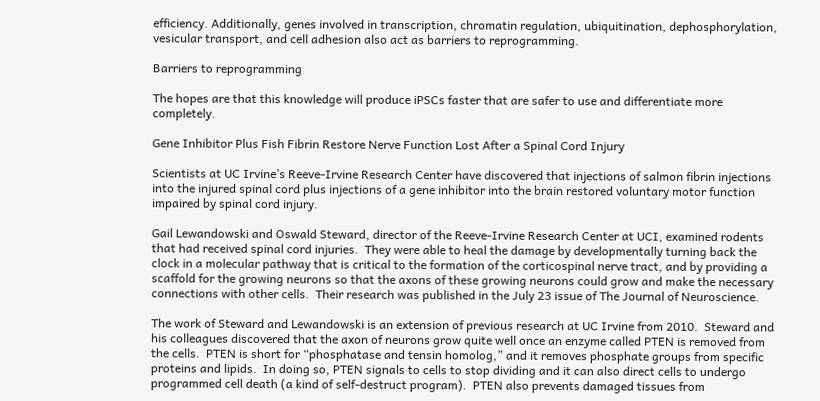efficiency. Additionally, genes involved in transcription, chromatin regulation, ubiquitination, dephosphorylation, vesicular transport, and cell adhesion also act as barriers to reprogramming.

Barriers to reprogramming

The hopes are that this knowledge will produce iPSCs faster that are safer to use and differentiate more completely.

Gene Inhibitor Plus Fish Fibrin Restore Nerve Function Lost After a Spinal Cord Injury

Scientists at UC Irvine’s Reeve-Irvine Research Center have discovered that injections of salmon fibrin injections into the injured spinal cord plus injections of a gene inhibitor into the brain restored voluntary motor function impaired by spinal cord injury.

Gail Lewandowski and Oswald Steward, director of the Reeve-Irvine Research Center at UCI, examined rodents that had received spinal cord injuries.  They were able to heal the damage by developmentally turning back the clock in a molecular pathway that is critical to the formation of the corticospinal nerve tract, and by providing a scaffold for the growing neurons so that the axons of these growing neurons could grow and make the necessary connections with other cells.  Their research was published in the July 23 issue of The Journal of Neuroscience.

The work of Steward and Lewandowski is an extension of previous research at UC Irvine from 2010.  Steward and his colleagues discovered that the axon of neurons grow quite well once an enzyme called PTEN is removed from the cells.  PTEN is short for “phosphatase and tensin homolog,” and it removes phosphate groups from specific proteins and lipids.  In doing so, PTEN signals to cells to stop dividing and it can also direct cells to undergo programmed cell death (a kind of self-destruct program).  PTEN also prevents damaged tissues from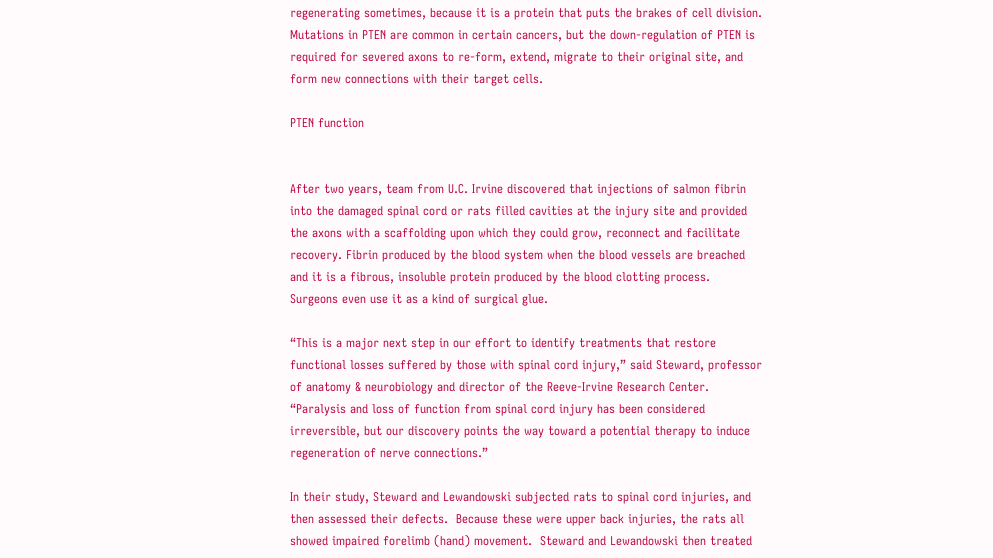regenerating sometimes, because it is a protein that puts the brakes of cell division.  Mutations in PTEN are common in certain cancers, but the down-regulation of PTEN is required for severed axons to re-form, extend, migrate to their original site, and form new connections with their target cells.

PTEN function


After two years, team from U.C. Irvine discovered that injections of salmon fibrin into the damaged spinal cord or rats filled cavities at the injury site and provided the axons with a scaffolding upon which they could grow, reconnect and facilitate recovery. Fibrin produced by the blood system when the blood vessels are breached and it is a fibrous, insoluble protein produced by the blood clotting process.  Surgeons even use it as a kind of surgical glue.

“This is a major next step in our effort to identify treatments that restore functional losses suffered by those with spinal cord injury,” said Steward, professor of anatomy & neurobiology and director of the Reeve-Irvine Research Center. “Paralysis and loss of function from spinal cord injury has been considered irreversible, but our discovery points the way toward a potential therapy to induce regeneration of nerve connections.”

In their study, Steward and Lewandowski subjected rats to spinal cord injuries, and then assessed their defects.  Because these were upper back injuries, the rats all showed impaired forelimb (hand) movement.  Steward and Lewandowski then treated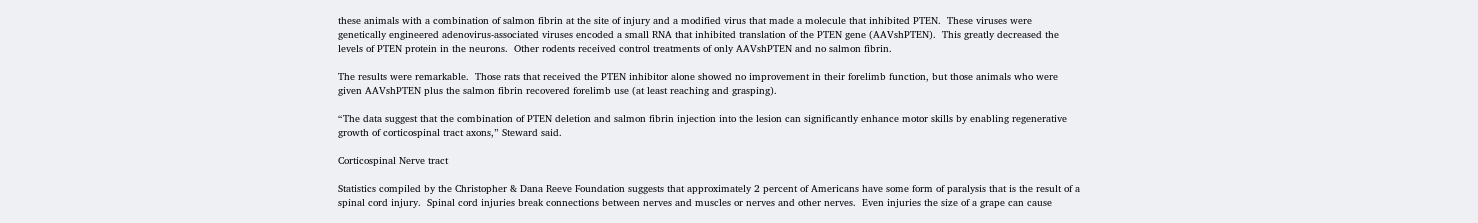these animals with a combination of salmon fibrin at the site of injury and a modified virus that made a molecule that inhibited PTEN.  These viruses were genetically engineered adenovirus-associated viruses encoded a small RNA that inhibited translation of the PTEN gene (AAVshPTEN).  This greatly decreased the levels of PTEN protein in the neurons.  Other rodents received control treatments of only AAVshPTEN and no salmon fibrin.

The results were remarkable.  Those rats that received the PTEN inhibitor alone showed no improvement in their forelimb function, but those animals who were given AAVshPTEN plus the salmon fibrin recovered forelimb use (at least reaching and grasping).

“The data suggest that the combination of PTEN deletion and salmon fibrin injection into the lesion can significantly enhance motor skills by enabling regenerative growth of corticospinal tract axons,” Steward said.

Corticospinal Nerve tract

Statistics compiled by the Christopher & Dana Reeve Foundation suggests that approximately 2 percent of Americans have some form of paralysis that is the result of a spinal cord injury.  Spinal cord injuries break connections between nerves and muscles or nerves and other nerves.  Even injuries the size of a grape can cause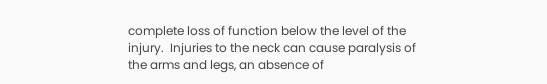complete loss of function below the level of the injury.  Injuries to the neck can cause paralysis of the arms and legs, an absence of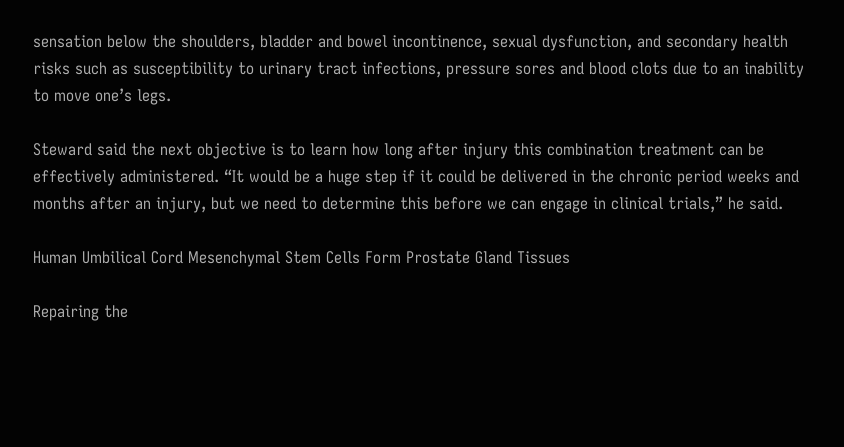sensation below the shoulders, bladder and bowel incontinence, sexual dysfunction, and secondary health risks such as susceptibility to urinary tract infections, pressure sores and blood clots due to an inability to move one’s legs.

Steward said the next objective is to learn how long after injury this combination treatment can be effectively administered. “It would be a huge step if it could be delivered in the chronic period weeks and months after an injury, but we need to determine this before we can engage in clinical trials,” he said.

Human Umbilical Cord Mesenchymal Stem Cells Form Prostate Gland Tissues

Repairing the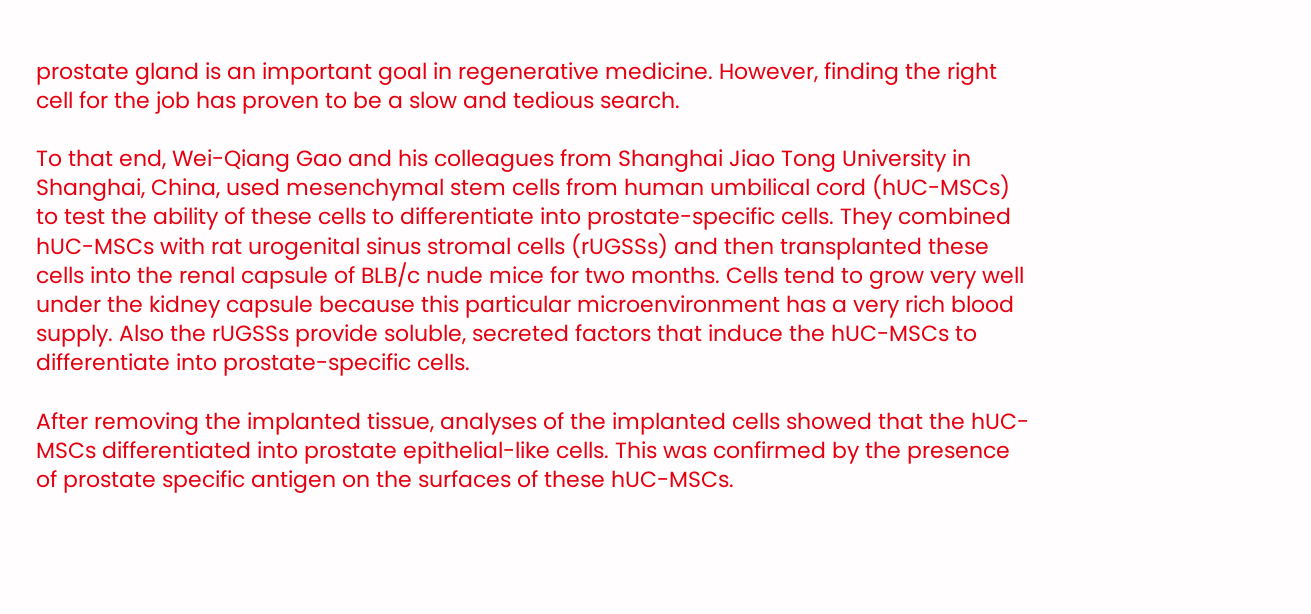prostate gland is an important goal in regenerative medicine. However, finding the right cell for the job has proven to be a slow and tedious search.

To that end, Wei-Qiang Gao and his colleagues from Shanghai Jiao Tong University in Shanghai, China, used mesenchymal stem cells from human umbilical cord (hUC-MSCs) to test the ability of these cells to differentiate into prostate-specific cells. They combined hUC-MSCs with rat urogenital sinus stromal cells (rUGSSs) and then transplanted these cells into the renal capsule of BLB/c nude mice for two months. Cells tend to grow very well under the kidney capsule because this particular microenvironment has a very rich blood supply. Also the rUGSSs provide soluble, secreted factors that induce the hUC-MSCs to differentiate into prostate-specific cells.

After removing the implanted tissue, analyses of the implanted cells showed that the hUC-MSCs differentiated into prostate epithelial-like cells. This was confirmed by the presence of prostate specific antigen on the surfaces of these hUC-MSCs.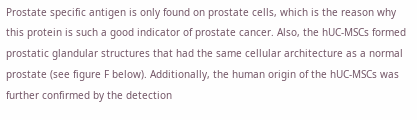Prostate specific antigen is only found on prostate cells, which is the reason why this protein is such a good indicator of prostate cancer. Also, the hUC-MSCs formed prostatic glandular structures that had the same cellular architecture as a normal prostate (see figure F below). Additionally, the human origin of the hUC-MSCs was further confirmed by the detection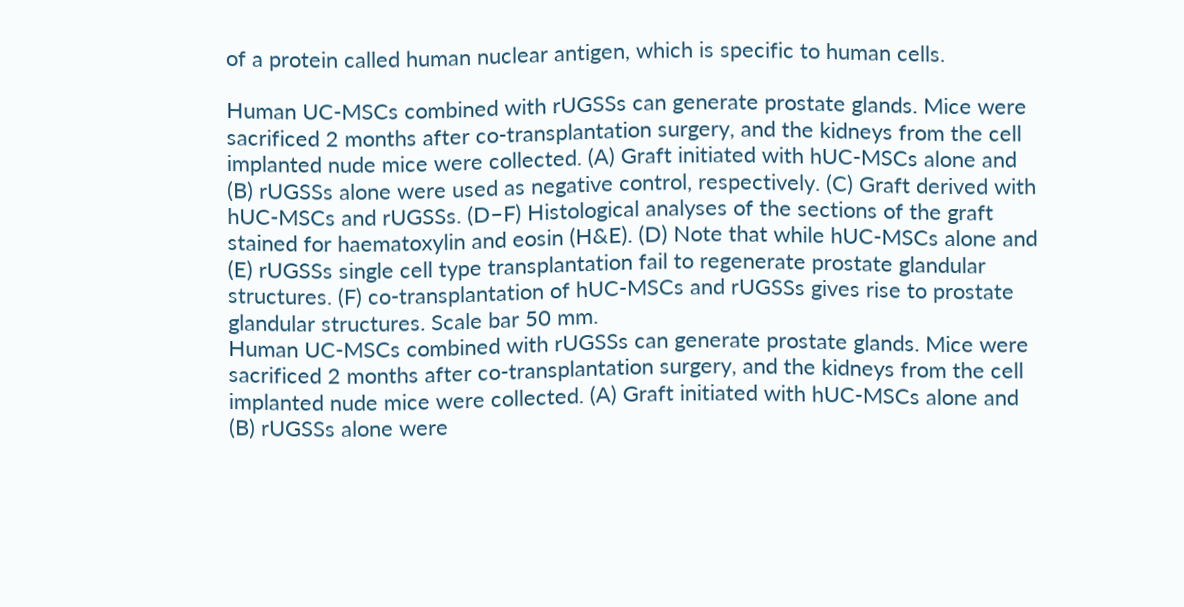of a protein called human nuclear antigen, which is specific to human cells.

Human UC-MSCs combined with rUGSSs can generate prostate glands. Mice were sacrificed 2 months after co-transplantation surgery, and the kidneys from the cell implanted nude mice were collected. (A) Graft initiated with hUC-MSCs alone and (B) rUGSSs alone were used as negative control, respectively. (C) Graft derived with hUC-MSCs and rUGSSs. (D–F) Histological analyses of the sections of the graft stained for haematoxylin and eosin (H&E). (D) Note that while hUC-MSCs alone and (E) rUGSSs single cell type transplantation fail to regenerate prostate glandular structures. (F) co-transplantation of hUC-MSCs and rUGSSs gives rise to prostate glandular structures. Scale bar 50 mm.
Human UC-MSCs combined with rUGSSs can generate prostate glands. Mice were sacrificed 2 months after co-transplantation surgery, and the kidneys from the cell implanted nude mice were collected. (A) Graft initiated with hUC-MSCs alone and (B) rUGSSs alone were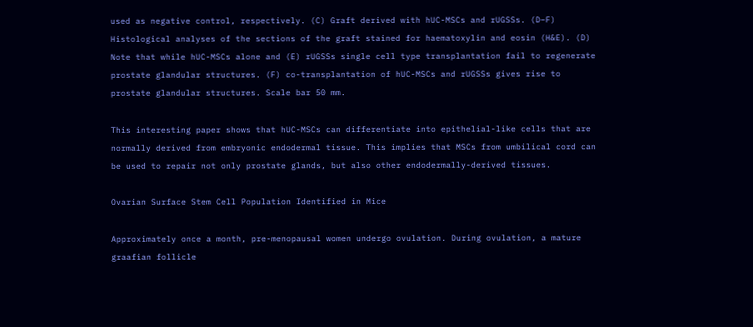used as negative control, respectively. (C) Graft derived with hUC-MSCs and rUGSSs. (D–F) Histological analyses of the sections of the graft stained for haematoxylin and eosin (H&E). (D) Note that while hUC-MSCs alone and (E) rUGSSs single cell type transplantation fail to regenerate prostate glandular structures. (F) co-transplantation of hUC-MSCs and rUGSSs gives rise to prostate glandular structures. Scale bar 50 mm.

This interesting paper shows that hUC-MSCs can differentiate into epithelial-like cells that are normally derived from embryonic endodermal tissue. This implies that MSCs from umbilical cord can be used to repair not only prostate glands, but also other endodermally-derived tissues.

Ovarian Surface Stem Cell Population Identified in Mice

Approximately once a month, pre-menopausal women undergo ovulation. During ovulation, a mature graafian follicle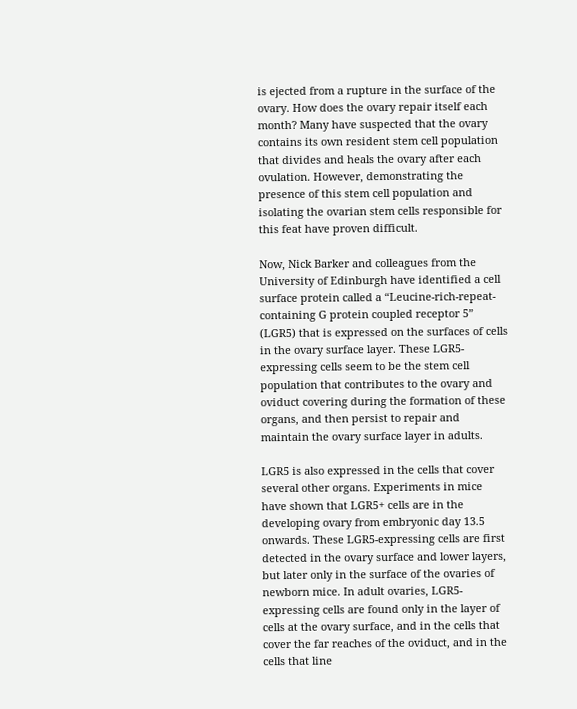is ejected from a rupture in the surface of the ovary. How does the ovary repair itself each month? Many have suspected that the ovary contains its own resident stem cell population that divides and heals the ovary after each ovulation. However, demonstrating the presence of this stem cell population and isolating the ovarian stem cells responsible for this feat have proven difficult.

Now, Nick Barker and colleagues from the University of Edinburgh have identified a cell surface protein called a “Leucine-rich-repeat-containing G protein coupled receptor 5” (LGR5) that is expressed on the surfaces of cells in the ovary surface layer. These LGR5-expressing cells seem to be the stem cell population that contributes to the ovary and oviduct covering during the formation of these organs, and then persist to repair and maintain the ovary surface layer in adults.

LGR5 is also expressed in the cells that cover several other organs. Experiments in mice have shown that LGR5+ cells are in the developing ovary from embryonic day 13.5 onwards. These LGR5-expressing cells are first detected in the ovary surface and lower layers, but later only in the surface of the ovaries of newborn mice. In adult ovaries, LGR5-expressing cells are found only in the layer of cells at the ovary surface, and in the cells that cover the far reaches of the oviduct, and in the cells that line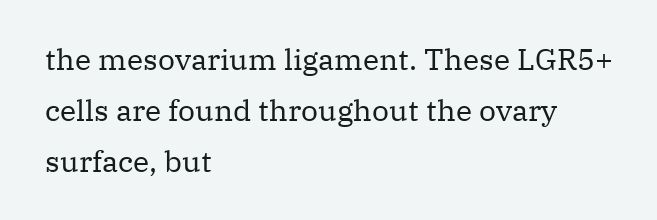the mesovarium ligament. These LGR5+ cells are found throughout the ovary surface, but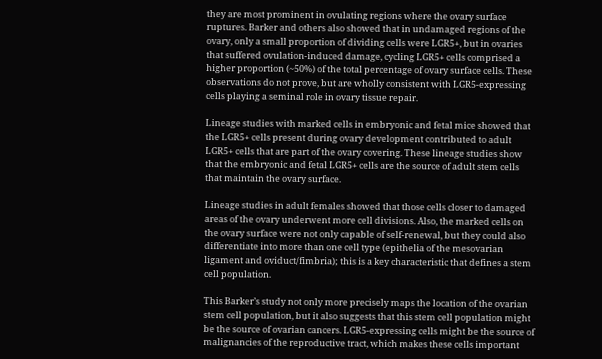they are most prominent in ovulating regions where the ovary surface ruptures. Barker and others also showed that in undamaged regions of the ovary, only a small proportion of dividing cells were LGR5+, but in ovaries that suffered ovulation-induced damage, cycling LGR5+ cells comprised a higher proportion (~50%) of the total percentage of ovary surface cells. These observations do not prove, but are wholly consistent with LGR5-expressing cells playing a seminal role in ovary tissue repair.

Lineage studies with marked cells in embryonic and fetal mice showed that the LGR5+ cells present during ovary development contributed to adult LGR5+ cells that are part of the ovary covering. These lineage studies show that the embryonic and fetal LGR5+ cells are the source of adult stem cells that maintain the ovary surface.

Lineage studies in adult females showed that those cells closer to damaged areas of the ovary underwent more cell divisions. Also, the marked cells on the ovary surface were not only capable of self-renewal, but they could also differentiate into more than one cell type (epithelia of the mesovarian ligament and oviduct/fimbria); this is a key characteristic that defines a stem cell population.

This Barker’s study not only more precisely maps the location of the ovarian stem cell population, but it also suggests that this stem cell population might be the source of ovarian cancers. LGR5-expressing cells might be the source of malignancies of the reproductive tract, which makes these cells important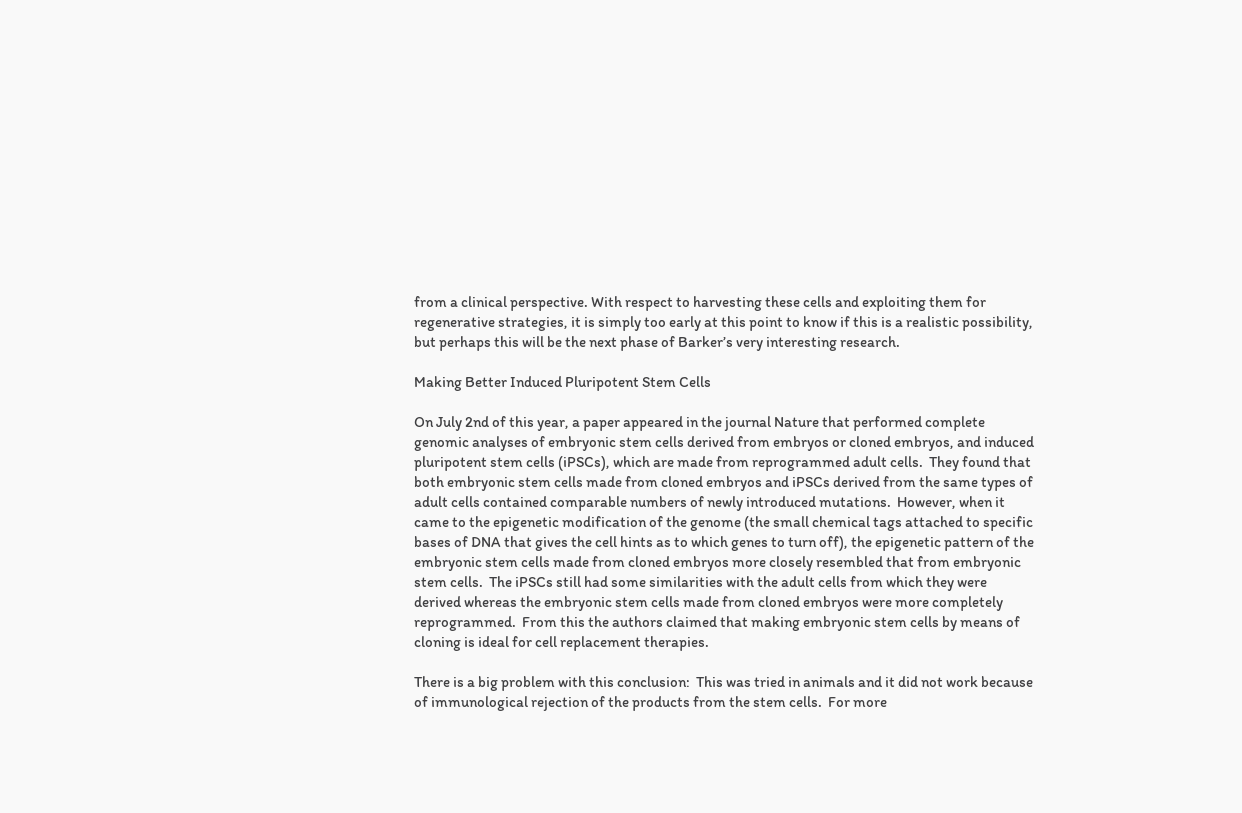from a clinical perspective. With respect to harvesting these cells and exploiting them for regenerative strategies, it is simply too early at this point to know if this is a realistic possibility, but perhaps this will be the next phase of Barker’s very interesting research.

Making Better Induced Pluripotent Stem Cells

On July 2nd of this year, a paper appeared in the journal Nature that performed complete genomic analyses of embryonic stem cells derived from embryos or cloned embryos, and induced pluripotent stem cells (iPSCs), which are made from reprogrammed adult cells.  They found that both embryonic stem cells made from cloned embryos and iPSCs derived from the same types of adult cells contained comparable numbers of newly introduced mutations.  However, when it came to the epigenetic modification of the genome (the small chemical tags attached to specific bases of DNA that gives the cell hints as to which genes to turn off), the epigenetic pattern of the embryonic stem cells made from cloned embryos more closely resembled that from embryonic stem cells.  The iPSCs still had some similarities with the adult cells from which they were derived whereas the embryonic stem cells made from cloned embryos were more completely reprogrammed.  From this the authors claimed that making embryonic stem cells by means of cloning is ideal for cell replacement therapies.

There is a big problem with this conclusion:  This was tried in animals and it did not work because of immunological rejection of the products from the stem cells.  For more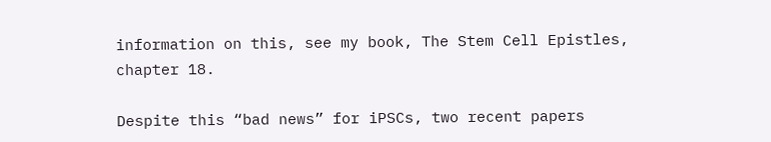information on this, see my book, The Stem Cell Epistles, chapter 18.

Despite this “bad news” for iPSCs, two recent papers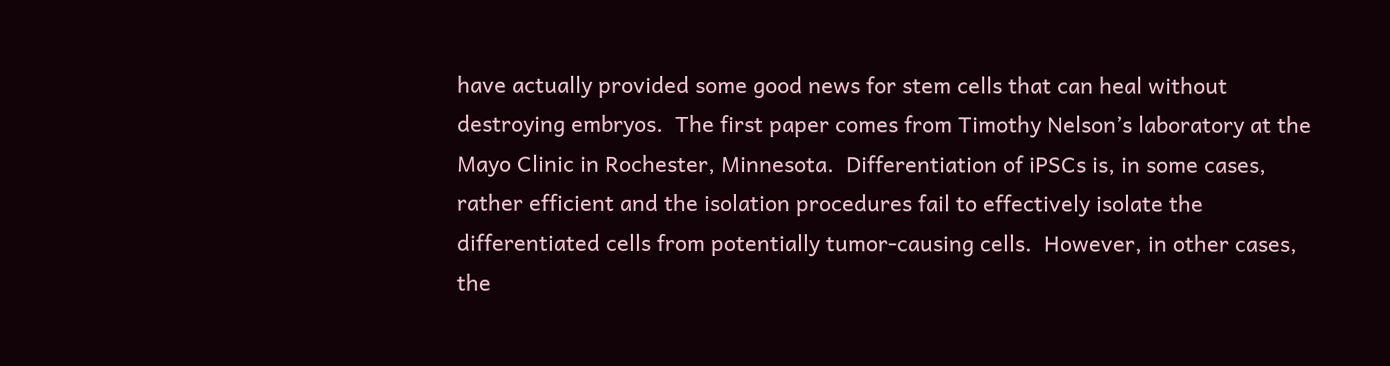have actually provided some good news for stem cells that can heal without destroying embryos.  The first paper comes from Timothy Nelson’s laboratory at the Mayo Clinic in Rochester, Minnesota.  Differentiation of iPSCs is, in some cases, rather efficient and the isolation procedures fail to effectively isolate the differentiated cells from potentially tumor-causing cells.  However, in other cases, the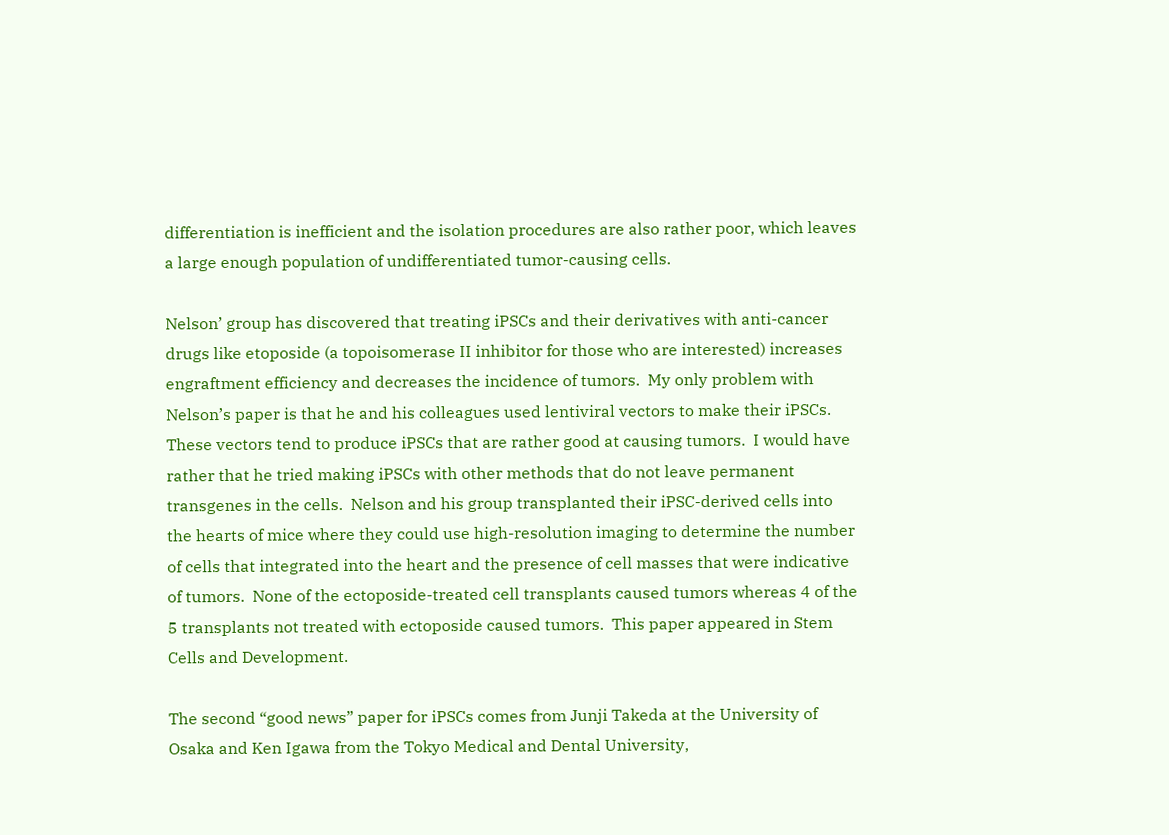differentiation is inefficient and the isolation procedures are also rather poor, which leaves a large enough population of undifferentiated tumor-causing cells.

Nelson’ group has discovered that treating iPSCs and their derivatives with anti-cancer drugs like etoposide (a topoisomerase II inhibitor for those who are interested) increases engraftment efficiency and decreases the incidence of tumors.  My only problem with Nelson’s paper is that he and his colleagues used lentiviral vectors to make their iPSCs.  These vectors tend to produce iPSCs that are rather good at causing tumors.  I would have rather that he tried making iPSCs with other methods that do not leave permanent transgenes in the cells.  Nelson and his group transplanted their iPSC-derived cells into the hearts of mice where they could use high-resolution imaging to determine the number of cells that integrated into the heart and the presence of cell masses that were indicative of tumors.  None of the ectoposide-treated cell transplants caused tumors whereas 4 of the 5 transplants not treated with ectoposide caused tumors.  This paper appeared in Stem Cells and Development.

The second “good news” paper for iPSCs comes from Junji Takeda at the University of Osaka and Ken Igawa from the Tokyo Medical and Dental University,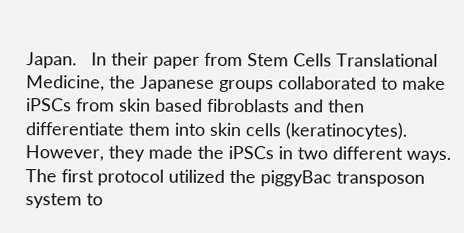Japan.   In their paper from Stem Cells Translational Medicine, the Japanese groups collaborated to make iPSCs from skin based fibroblasts and then differentiate them into skin cells (keratinocytes).  However, they made the iPSCs in two different ways.  The first protocol utilized the piggyBac transposon system to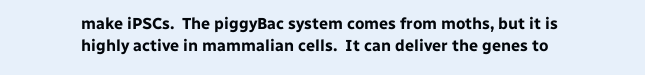make iPSCs.  The piggyBac system comes from moths, but it is highly active in mammalian cells.  It can deliver the genes to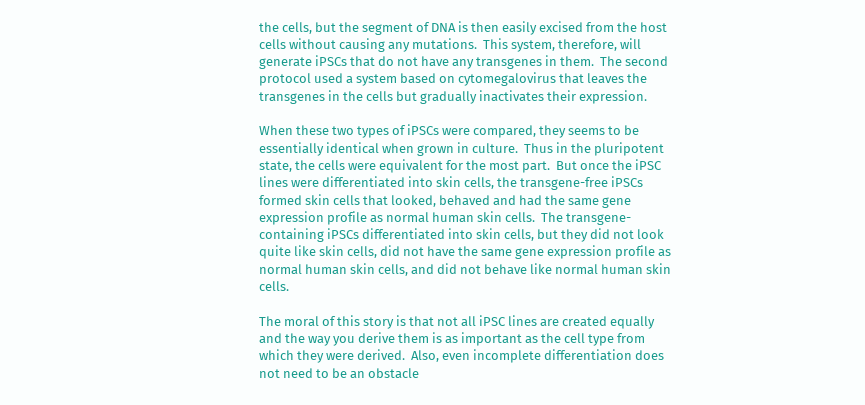the cells, but the segment of DNA is then easily excised from the host cells without causing any mutations.  This system, therefore, will generate iPSCs that do not have any transgenes in them.  The second protocol used a system based on cytomegalovirus that leaves the transgenes in the cells but gradually inactivates their expression.

When these two types of iPSCs were compared, they seems to be essentially identical when grown in culture.  Thus in the pluripotent state, the cells were equivalent for the most part.  But once the iPSC lines were differentiated into skin cells, the transgene-free iPSCs formed skin cells that looked, behaved and had the same gene expression profile as normal human skin cells.  The transgene-containing iPSCs differentiated into skin cells, but they did not look quite like skin cells, did not have the same gene expression profile as normal human skin cells, and did not behave like normal human skin cells.

The moral of this story is that not all iPSC lines are created equally and the way you derive them is as important as the cell type from which they were derived.  Also, even incomplete differentiation does not need to be an obstacle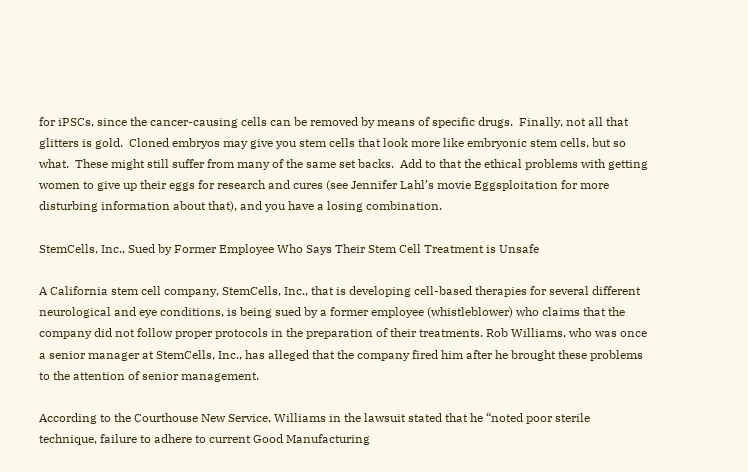for iPSCs, since the cancer-causing cells can be removed by means of specific drugs.  Finally, not all that glitters is gold.  Cloned embryos may give you stem cells that look more like embryonic stem cells, but so what.  These might still suffer from many of the same set backs.  Add to that the ethical problems with getting women to give up their eggs for research and cures (see Jennifer Lahl’s movie Eggsploitation for more disturbing information about that), and you have a losing combination.

StemCells, Inc., Sued by Former Employee Who Says Their Stem Cell Treatment is Unsafe

A California stem cell company, StemCells, Inc., that is developing cell-based therapies for several different neurological and eye conditions, is being sued by a former employee (whistleblower) who claims that the company did not follow proper protocols in the preparation of their treatments. Rob Williams, who was once a senior manager at StemCells, Inc., has alleged that the company fired him after he brought these problems to the attention of senior management.

According to the Courthouse New Service, Williams in the lawsuit stated that he “noted poor sterile technique, failure to adhere to current Good Manufacturing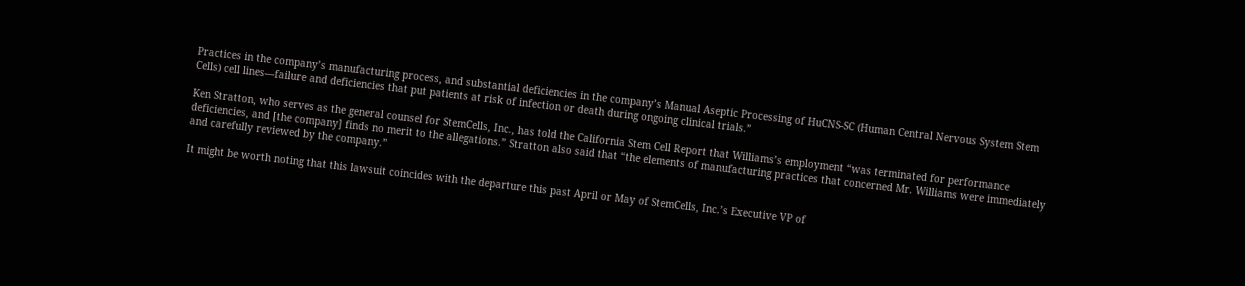Practices in the company’s manufacturing process, and substantial deficiencies in the company’s Manual Aseptic Processing of HuCNS-SC (Human Central Nervous System Stem Cells) cell lines—failure and deficiencies that put patients at risk of infection or death during ongoing clinical trials.”

Ken Stratton, who serves as the general counsel for StemCells, Inc., has told the California Stem Cell Report that Williams’s employment “was terminated for performance deficiencies, and [the company] finds no merit to the allegations.” Stratton also said that “the elements of manufacturing practices that concerned Mr. Williams were immediately and carefully reviewed by the company.”

It might be worth noting that this lawsuit coincides with the departure this past April or May of StemCells, Inc.’s Executive VP of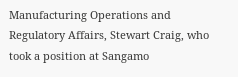Manufacturing Operations and Regulatory Affairs, Stewart Craig, who took a position at Sangamo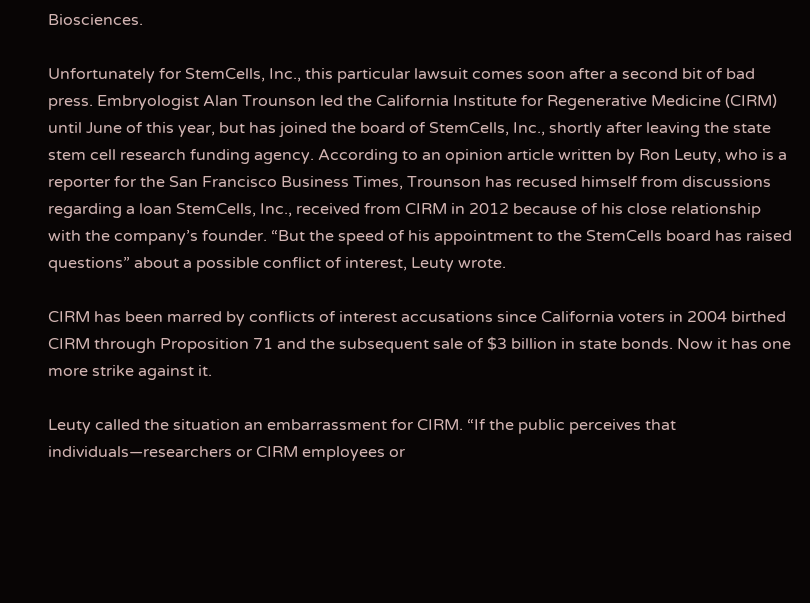Biosciences.

Unfortunately for StemCells, Inc., this particular lawsuit comes soon after a second bit of bad press. Embryologist Alan Trounson led the California Institute for Regenerative Medicine (CIRM) until June of this year, but has joined the board of StemCells, Inc., shortly after leaving the state stem cell research funding agency. According to an opinion article written by Ron Leuty, who is a reporter for the San Francisco Business Times, Trounson has recused himself from discussions regarding a loan StemCells, Inc., received from CIRM in 2012 because of his close relationship with the company’s founder. “But the speed of his appointment to the StemCells board has raised questions” about a possible conflict of interest, Leuty wrote.

CIRM has been marred by conflicts of interest accusations since California voters in 2004 birthed CIRM through Proposition 71 and the subsequent sale of $3 billion in state bonds. Now it has one more strike against it.

Leuty called the situation an embarrassment for CIRM. “If the public perceives that individuals—researchers or CIRM employees or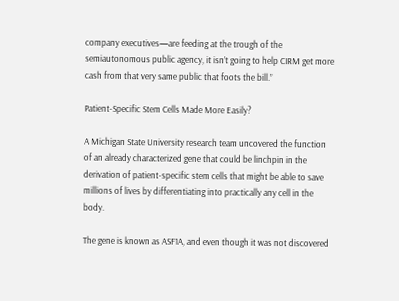company executives—are feeding at the trough of the semiautonomous public agency, it isn’t going to help CIRM get more cash from that very same public that foots the bill.”

Patient-Specific Stem Cells Made More Easily?

A Michigan State University research team uncovered the function of an already characterized gene that could be linchpin in the derivation of patient-specific stem cells that might be able to save millions of lives by differentiating into practically any cell in the body.

The gene is known as ASF1A, and even though it was not discovered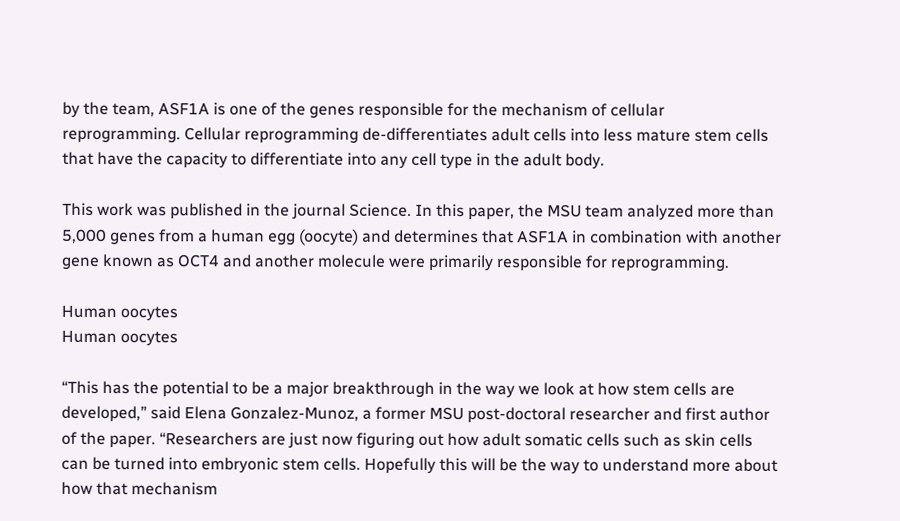by the team, ASF1A is one of the genes responsible for the mechanism of cellular reprogramming. Cellular reprogramming de-differentiates adult cells into less mature stem cells that have the capacity to differentiate into any cell type in the adult body.

This work was published in the journal Science. In this paper, the MSU team analyzed more than 5,000 genes from a human egg (oocyte) and determines that ASF1A in combination with another gene known as OCT4 and another molecule were primarily responsible for reprogramming.

Human oocytes
Human oocytes

“This has the potential to be a major breakthrough in the way we look at how stem cells are developed,” said Elena Gonzalez-Munoz, a former MSU post-doctoral researcher and first author of the paper. “Researchers are just now figuring out how adult somatic cells such as skin cells can be turned into embryonic stem cells. Hopefully this will be the way to understand more about how that mechanism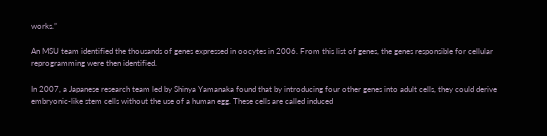works.”

An MSU team identified the thousands of genes expressed in oocytes in 2006. From this list of genes, the genes responsible for cellular reprogramming were then identified.

In 2007, a Japanese research team led by Shinya Yamanaka found that by introducing four other genes into adult cells, they could derive embryonic-like stem cells without the use of a human egg. These cells are called induced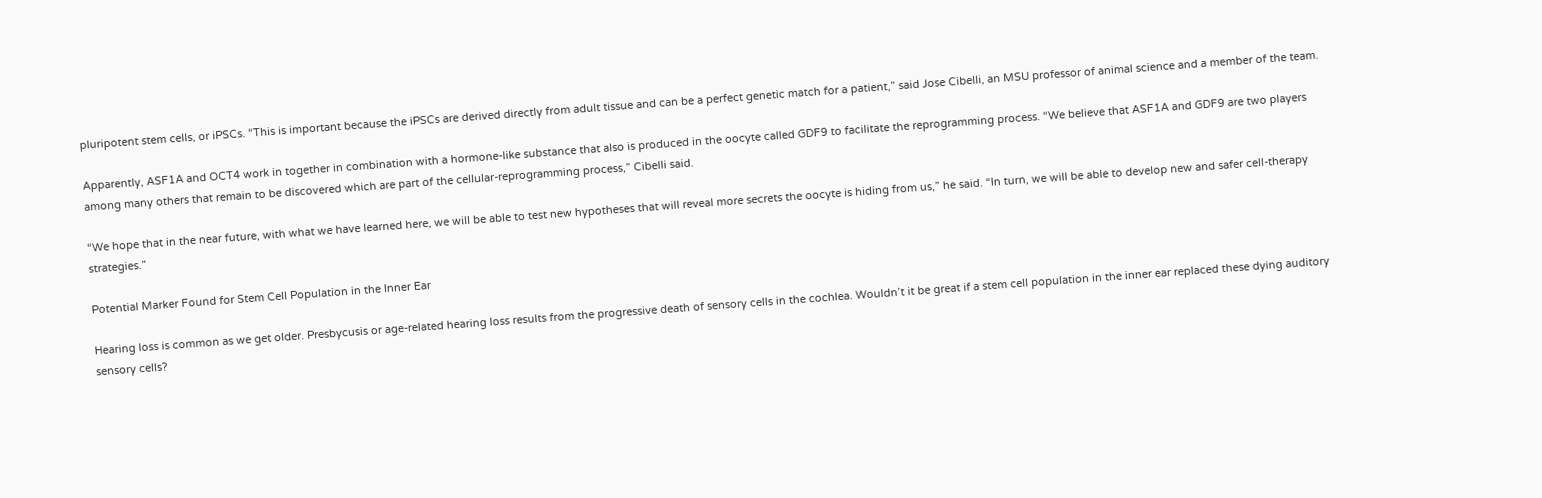pluripotent stem cells, or iPSCs. “This is important because the iPSCs are derived directly from adult tissue and can be a perfect genetic match for a patient,” said Jose Cibelli, an MSU professor of animal science and a member of the team.

Apparently, ASF1A and OCT4 work in together in combination with a hormone-like substance that also is produced in the oocyte called GDF9 to facilitate the reprogramming process. “We believe that ASF1A and GDF9 are two players among many others that remain to be discovered which are part of the cellular-reprogramming process,” Cibelli said.

“We hope that in the near future, with what we have learned here, we will be able to test new hypotheses that will reveal more secrets the oocyte is hiding from us,” he said. “In turn, we will be able to develop new and safer cell-therapy strategies.”

Potential Marker Found for Stem Cell Population in the Inner Ear

Hearing loss is common as we get older. Presbycusis or age-related hearing loss results from the progressive death of sensory cells in the cochlea. Wouldn’t it be great if a stem cell population in the inner ear replaced these dying auditory sensory cells?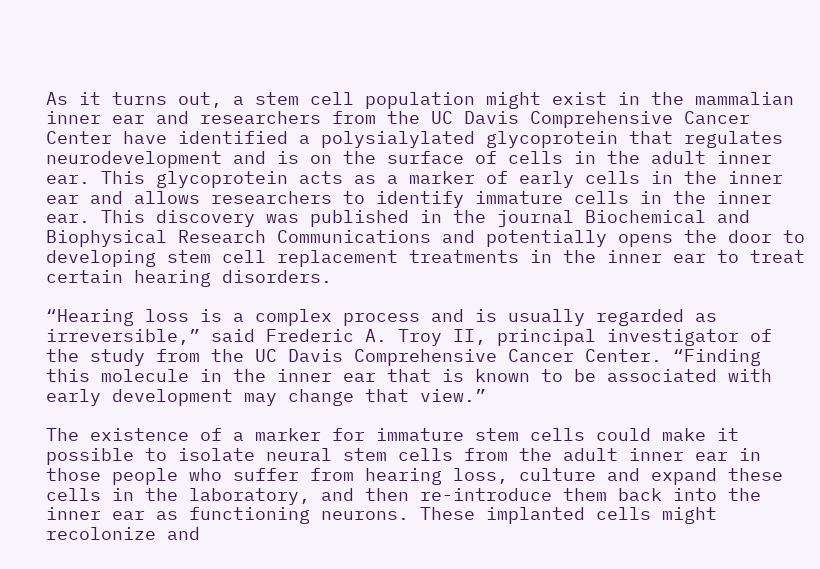As it turns out, a stem cell population might exist in the mammalian inner ear and researchers from the UC Davis Comprehensive Cancer Center have identified a polysialylated glycoprotein that regulates neurodevelopment and is on the surface of cells in the adult inner ear. This glycoprotein acts as a marker of early cells in the inner ear and allows researchers to identify immature cells in the inner ear. This discovery was published in the journal Biochemical and Biophysical Research Communications and potentially opens the door to developing stem cell replacement treatments in the inner ear to treat certain hearing disorders.

“Hearing loss is a complex process and is usually regarded as irreversible,” said Frederic A. Troy II, principal investigator of the study from the UC Davis Comprehensive Cancer Center. “Finding this molecule in the inner ear that is known to be associated with early development may change that view.”

The existence of a marker for immature stem cells could make it possible to isolate neural stem cells from the adult inner ear in those people who suffer from hearing loss, culture and expand these cells in the laboratory, and then re-introduce them back into the inner ear as functioning neurons. These implanted cells might recolonize and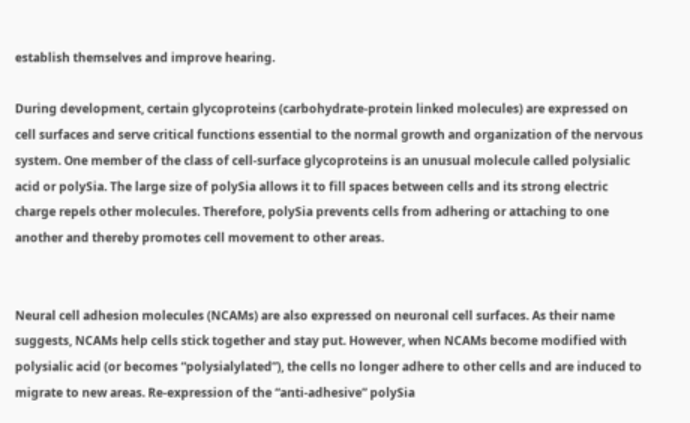establish themselves and improve hearing.

During development, certain glycoproteins (carbohydrate-protein linked molecules) are expressed on cell surfaces and serve critical functions essential to the normal growth and organization of the nervous system. One member of the class of cell-surface glycoproteins is an unusual molecule called polysialic acid or polySia. The large size of polySia allows it to fill spaces between cells and its strong electric charge repels other molecules. Therefore, polySia prevents cells from adhering or attaching to one another and thereby promotes cell movement to other areas.


Neural cell adhesion molecules (NCAMs) are also expressed on neuronal cell surfaces. As their name suggests, NCAMs help cells stick together and stay put. However, when NCAMs become modified with polysialic acid (or becomes “polysialylated”), the cells no longer adhere to other cells and are induced to migrate to new areas. Re-expression of the “anti-adhesive” polySia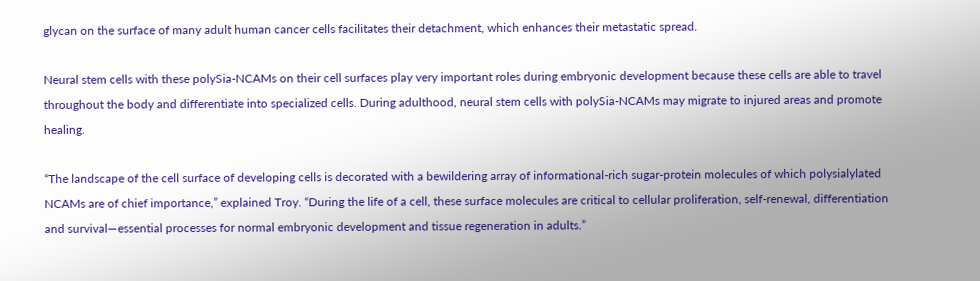glycan on the surface of many adult human cancer cells facilitates their detachment, which enhances their metastatic spread.

Neural stem cells with these polySia-NCAMs on their cell surfaces play very important roles during embryonic development because these cells are able to travel throughout the body and differentiate into specialized cells. During adulthood, neural stem cells with polySia-NCAMs may migrate to injured areas and promote healing.

“The landscape of the cell surface of developing cells is decorated with a bewildering array of informational-rich sugar-protein molecules of which polysialylated NCAMs are of chief importance,” explained Troy. “During the life of a cell, these surface molecules are critical to cellular proliferation, self-renewal, differentiation and survival—essential processes for normal embryonic development and tissue regeneration in adults.”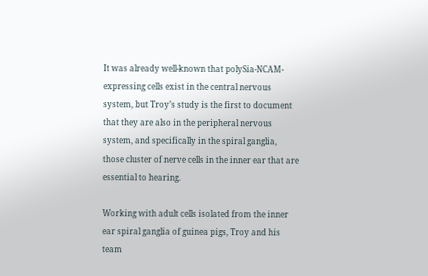It was already well-known that polySia-NCAM-expressing cells exist in the central nervous system, but Troy’s study is the first to document that they are also in the peripheral nervous system, and specifically in the spiral ganglia, those cluster of nerve cells in the inner ear that are essential to hearing.

Working with adult cells isolated from the inner ear spiral ganglia of guinea pigs, Troy and his team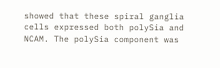showed that these spiral ganglia cells expressed both polySia and NCAM. The polySia component was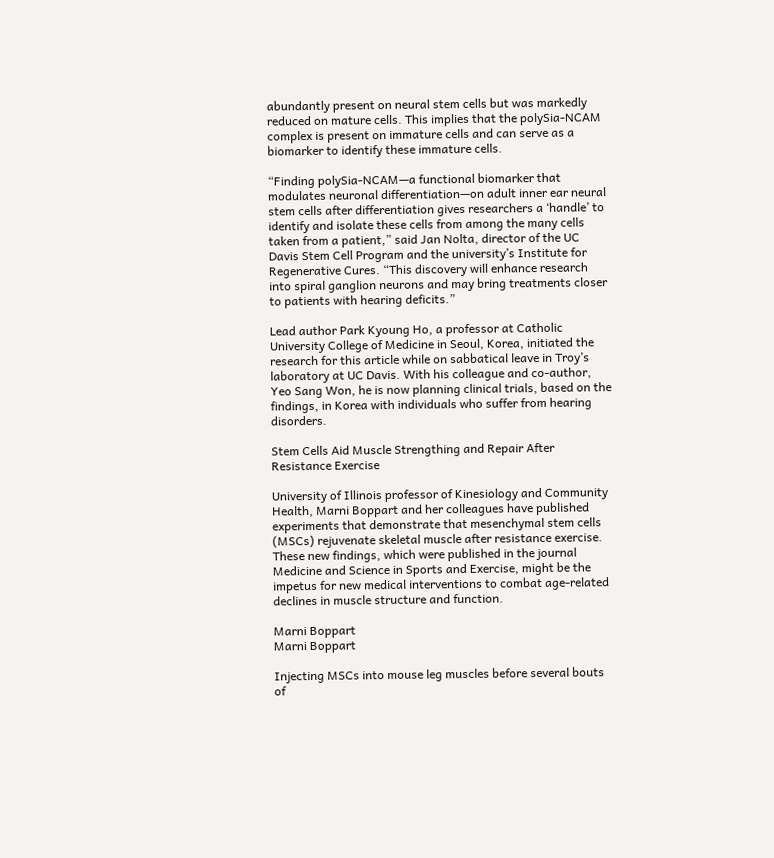abundantly present on neural stem cells but was markedly reduced on mature cells. This implies that the polySia-NCAM complex is present on immature cells and can serve as a biomarker to identify these immature cells.

“Finding polySia-NCAM—a functional biomarker that modulates neuronal differentiation—on adult inner ear neural stem cells after differentiation gives researchers a ‘handle’ to identify and isolate these cells from among the many cells taken from a patient,” said Jan Nolta, director of the UC Davis Stem Cell Program and the university’s Institute for Regenerative Cures. “This discovery will enhance research into spiral ganglion neurons and may bring treatments closer to patients with hearing deficits.”

Lead author Park Kyoung Ho, a professor at Catholic University College of Medicine in Seoul, Korea, initiated the research for this article while on sabbatical leave in Troy’s laboratory at UC Davis. With his colleague and co-author, Yeo Sang Won, he is now planning clinical trials, based on the findings, in Korea with individuals who suffer from hearing disorders.

Stem Cells Aid Muscle Strengthing and Repair After Resistance Exercise

University of Illinois professor of Kinesiology and Community Health, Marni Boppart and her colleagues have published experiments that demonstrate that mesenchymal stem cells (MSCs) rejuvenate skeletal muscle after resistance exercise. These new findings, which were published in the journal Medicine and Science in Sports and Exercise, might be the impetus for new medical interventions to combat age-related declines in muscle structure and function.

Marni Boppart
Marni Boppart

Injecting MSCs into mouse leg muscles before several bouts of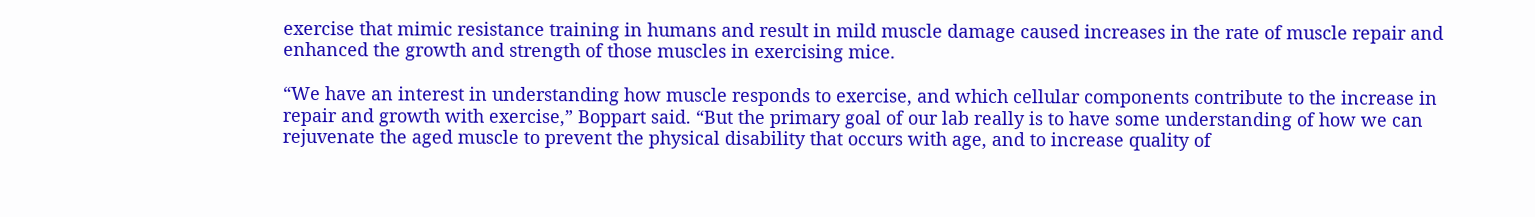exercise that mimic resistance training in humans and result in mild muscle damage caused increases in the rate of muscle repair and enhanced the growth and strength of those muscles in exercising mice.

“We have an interest in understanding how muscle responds to exercise, and which cellular components contribute to the increase in repair and growth with exercise,” Boppart said. “But the primary goal of our lab really is to have some understanding of how we can rejuvenate the aged muscle to prevent the physical disability that occurs with age, and to increase quality of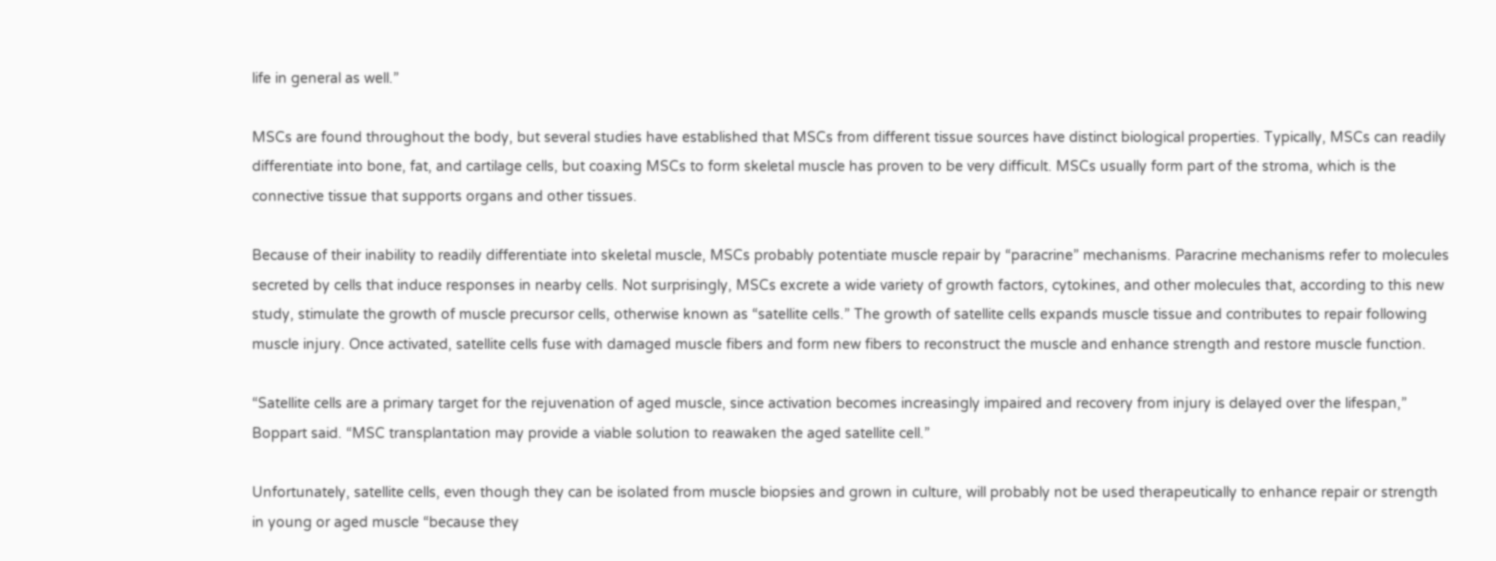life in general as well.”

MSCs are found throughout the body, but several studies have established that MSCs from different tissue sources have distinct biological properties. Typically, MSCs can readily differentiate into bone, fat, and cartilage cells, but coaxing MSCs to form skeletal muscle has proven to be very difficult. MSCs usually form part of the stroma, which is the connective tissue that supports organs and other tissues.

Because of their inability to readily differentiate into skeletal muscle, MSCs probably potentiate muscle repair by “paracrine” mechanisms. Paracrine mechanisms refer to molecules secreted by cells that induce responses in nearby cells. Not surprisingly, MSCs excrete a wide variety of growth factors, cytokines, and other molecules that, according to this new study, stimulate the growth of muscle precursor cells, otherwise known as “satellite cells.” The growth of satellite cells expands muscle tissue and contributes to repair following muscle injury. Once activated, satellite cells fuse with damaged muscle fibers and form new fibers to reconstruct the muscle and enhance strength and restore muscle function.

“Satellite cells are a primary target for the rejuvenation of aged muscle, since activation becomes increasingly impaired and recovery from injury is delayed over the lifespan,” Boppart said. “MSC transplantation may provide a viable solution to reawaken the aged satellite cell.”

Unfortunately, satellite cells, even though they can be isolated from muscle biopsies and grown in culture, will probably not be used therapeutically to enhance repair or strength in young or aged muscle “because they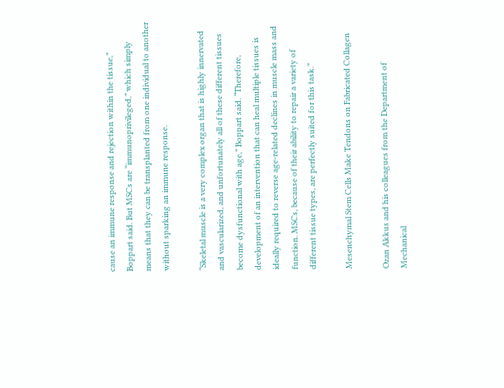cause an immune response and rejection within the tissue,” Boppart said. But MSCs are “immunoprivileged,” which simply means that they can be transplanted from one individual to another without sparking an immune response.

“Skeletal muscle is a very complex organ that is highly innervated and vascularized, and unfortunately all of these different tissues become dysfunctional with age,” Boppart said. “Therefore, development of an intervention that can heal multiple tissues is ideally required to reverse age-related declines in muscle mass and function. MSCs, because of their ability to repair a variety of different tissue types, are perfectly suited for this task.”

Mesenchymal Stem Cells Make Tendons on Fabricated Collagen

Ozan Akkus and his colleagues from the Department of Mechanical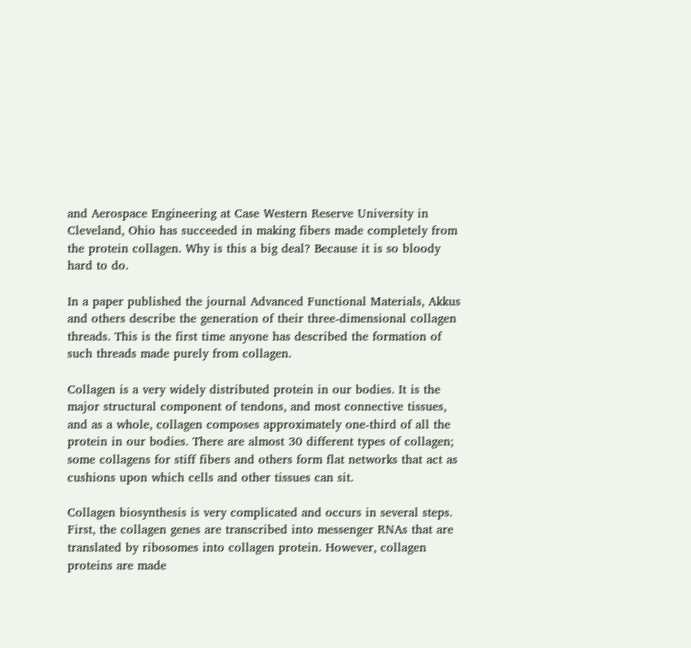and Aerospace Engineering at Case Western Reserve University in Cleveland, Ohio has succeeded in making fibers made completely from the protein collagen. Why is this a big deal? Because it is so bloody hard to do.

In a paper published the journal Advanced Functional Materials, Akkus and others describe the generation of their three-dimensional collagen threads. This is the first time anyone has described the formation of such threads made purely from collagen.

Collagen is a very widely distributed protein in our bodies. It is the major structural component of tendons, and most connective tissues, and as a whole, collagen composes approximately one-third of all the protein in our bodies. There are almost 30 different types of collagen; some collagens for stiff fibers and others form flat networks that act as cushions upon which cells and other tissues can sit.

Collagen biosynthesis is very complicated and occurs in several steps. First, the collagen genes are transcribed into messenger RNAs that are translated by ribosomes into collagen protein. However, collagen proteins are made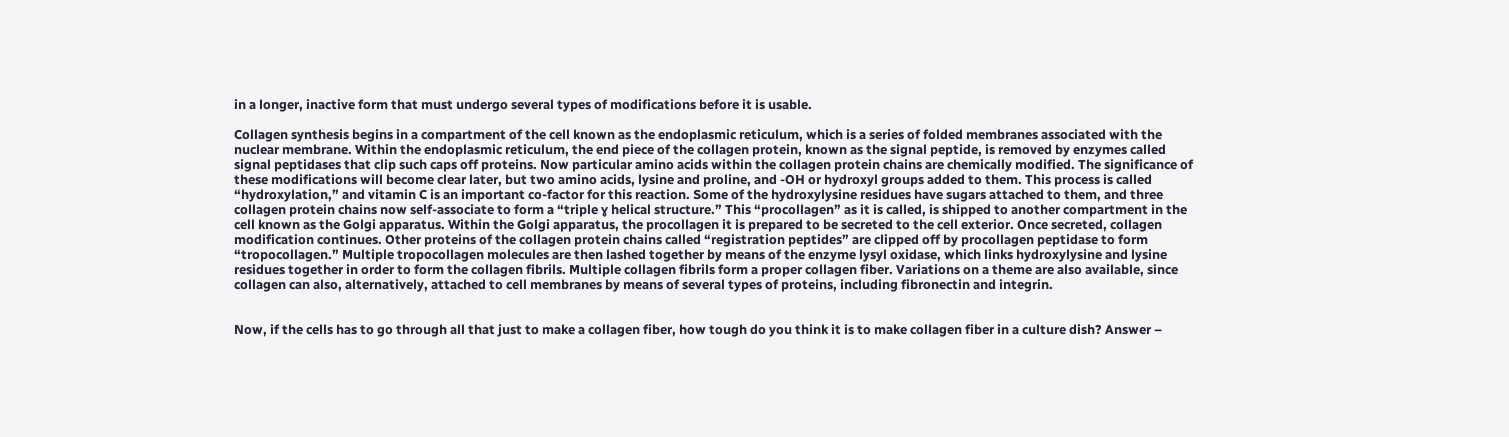in a longer, inactive form that must undergo several types of modifications before it is usable.

Collagen synthesis begins in a compartment of the cell known as the endoplasmic reticulum, which is a series of folded membranes associated with the nuclear membrane. Within the endoplasmic reticulum, the end piece of the collagen protein, known as the signal peptide, is removed by enzymes called signal peptidases that clip such caps off proteins. Now particular amino acids within the collagen protein chains are chemically modified. The significance of these modifications will become clear later, but two amino acids, lysine and proline, and -OH or hydroxyl groups added to them. This process is called “hydroxylation,” and vitamin C is an important co-factor for this reaction. Some of the hydroxylysine residues have sugars attached to them, and three collagen protein chains now self-associate to form a “triple ɣ helical structure.” This “procollagen” as it is called, is shipped to another compartment in the cell known as the Golgi apparatus. Within the Golgi apparatus, the procollagen it is prepared to be secreted to the cell exterior. Once secreted, collagen modification continues. Other proteins of the collagen protein chains called “registration peptides” are clipped off by procollagen peptidase to form “tropocollagen.” Multiple tropocollagen molecules are then lashed together by means of the enzyme lysyl oxidase, which links hydroxylysine and lysine residues together in order to form the collagen fibrils. Multiple collagen fibrils form a proper collagen fiber. Variations on a theme are also available, since collagen can also, alternatively, attached to cell membranes by means of several types of proteins, including fibronectin and integrin.


Now, if the cells has to go through all that just to make a collagen fiber, how tough do you think it is to make collagen fiber in a culture dish? Answer –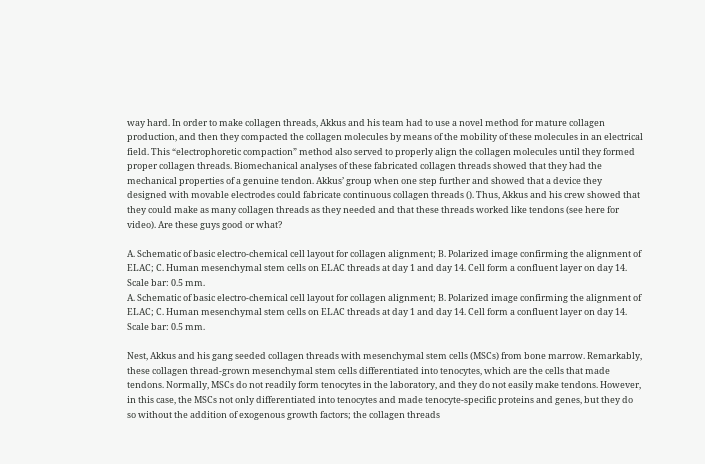way hard. In order to make collagen threads, Akkus and his team had to use a novel method for mature collagen production, and then they compacted the collagen molecules by means of the mobility of these molecules in an electrical field. This “electrophoretic compaction” method also served to properly align the collagen molecules until they formed proper collagen threads. Biomechanical analyses of these fabricated collagen threads showed that they had the mechanical properties of a genuine tendon. Akkus’ group when one step further and showed that a device they designed with movable electrodes could fabricate continuous collagen threads (). Thus, Akkus and his crew showed that they could make as many collagen threads as they needed and that these threads worked like tendons (see here for video). Are these guys good or what?

A. Schematic of basic electro-chemical cell layout for collagen alignment; B. Polarized image confirming the alignment of ELAC; C. Human mesenchymal stem cells on ELAC threads at day 1 and day 14. Cell form a confluent layer on day 14. Scale bar: 0.5 mm.
A. Schematic of basic electro-chemical cell layout for collagen alignment; B. Polarized image confirming the alignment of ELAC; C. Human mesenchymal stem cells on ELAC threads at day 1 and day 14. Cell form a confluent layer on day 14. Scale bar: 0.5 mm.

Nest, Akkus and his gang seeded collagen threads with mesenchymal stem cells (MSCs) from bone marrow. Remarkably, these collagen thread-grown mesenchymal stem cells differentiated into tenocytes, which are the cells that made tendons. Normally, MSCs do not readily form tenocytes in the laboratory, and they do not easily make tendons. However, in this case, the MSCs not only differentiated into tenocytes and made tenocyte-specific proteins and genes, but they do so without the addition of exogenous growth factors; the collagen threads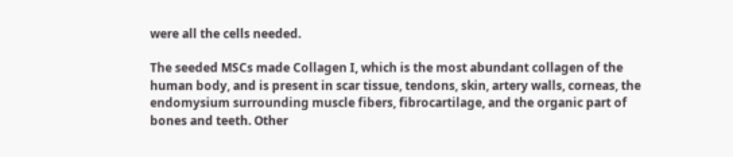were all the cells needed.

The seeded MSCs made Collagen I, which is the most abundant collagen of the human body, and is present in scar tissue, tendons, skin, artery walls, corneas, the endomysium surrounding muscle fibers, fibrocartilage, and the organic part of bones and teeth. Other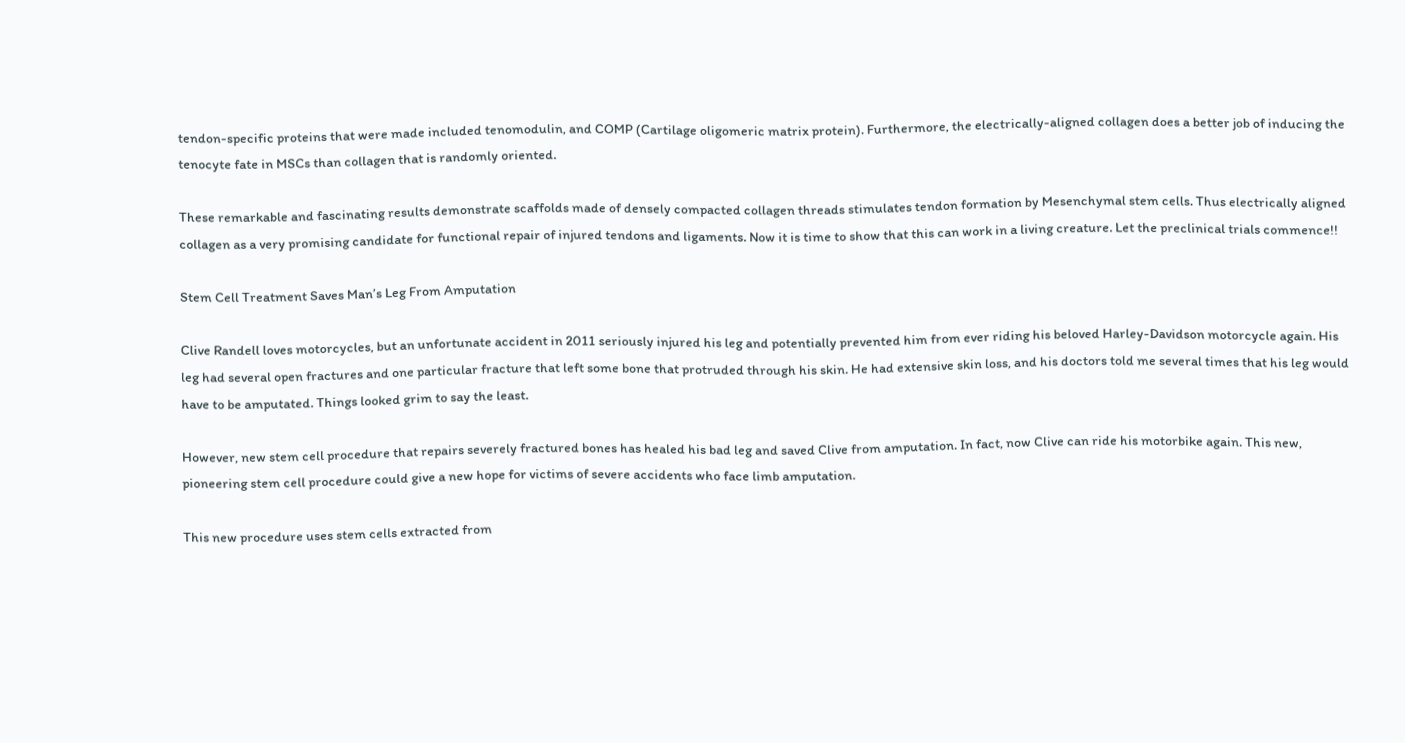tendon-specific proteins that were made included tenomodulin, and COMP (Cartilage oligomeric matrix protein). Furthermore, the electrically-aligned collagen does a better job of inducing the tenocyte fate in MSCs than collagen that is randomly oriented.

These remarkable and fascinating results demonstrate scaffolds made of densely compacted collagen threads stimulates tendon formation by Mesenchymal stem cells. Thus electrically aligned collagen as a very promising candidate for functional repair of injured tendons and ligaments. Now it is time to show that this can work in a living creature. Let the preclinical trials commence!!

Stem Cell Treatment Saves Man’s Leg From Amputation

Clive Randell loves motorcycles, but an unfortunate accident in 2011 seriously injured his leg and potentially prevented him from ever riding his beloved Harley-Davidson motorcycle again. His leg had several open fractures and one particular fracture that left some bone that protruded through his skin. He had extensive skin loss, and his doctors told me several times that his leg would have to be amputated. Things looked grim to say the least.

However, new stem cell procedure that repairs severely fractured bones has healed his bad leg and saved Clive from amputation. In fact, now Clive can ride his motorbike again. This new, pioneering stem cell procedure could give a new hope for victims of severe accidents who face limb amputation.

This new procedure uses stem cells extracted from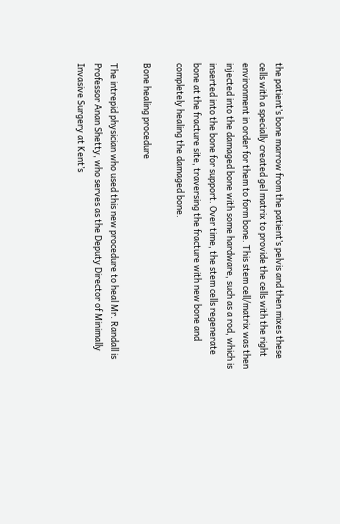the patient’s bone marrow from the patient’s pelvis and then mixes these cells with a specially created gel matrix to provide the cells with the right environment in order for them to form bone. This stem cell/matrix was then injected into the damaged bone with some hardware, such as a rod, which is inserted into the bone for support. Over time, the stem cells regenerate bone at the fracture site, traversing the fracture with new bone and completely healing the damaged bone.

Bone healing procedure

The intrepid physician who used this new procedure to heal Mr. Randall is Professor Anan Shetty, who serves as the Deputy Director of Minimally Invasive Surgery at Kent’s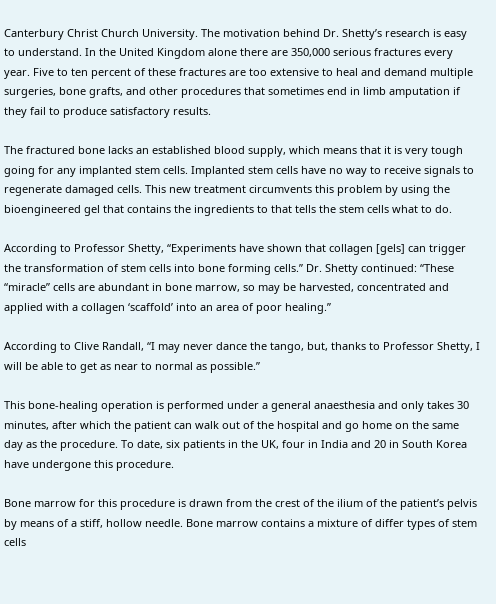Canterbury Christ Church University. The motivation behind Dr. Shetty’s research is easy to understand. In the United Kingdom alone there are 350,000 serious fractures every year. Five to ten percent of these fractures are too extensive to heal and demand multiple surgeries, bone grafts, and other procedures that sometimes end in limb amputation if they fail to produce satisfactory results.

The fractured bone lacks an established blood supply, which means that it is very tough going for any implanted stem cells. Implanted stem cells have no way to receive signals to regenerate damaged cells. This new treatment circumvents this problem by using the bioengineered gel that contains the ingredients to that tells the stem cells what to do.

According to Professor Shetty, “Experiments have shown that collagen [gels] can trigger the transformation of stem cells into bone forming cells.” Dr. Shetty continued: “These “miracle” cells are abundant in bone marrow, so may be harvested, concentrated and applied with a collagen ‘scaffold’ into an area of poor healing.”

According to Clive Randall, “I may never dance the tango, but, thanks to Professor Shetty, I will be able to get as near to normal as possible.”

This bone-healing operation is performed under a general anaesthesia and only takes 30 minutes, after which the patient can walk out of the hospital and go home on the same day as the procedure. To date, six patients in the UK, four in India and 20 in South Korea have undergone this procedure.

Bone marrow for this procedure is drawn from the crest of the ilium of the patient’s pelvis by means of a stiff, hollow needle. Bone marrow contains a mixture of differ types of stem cells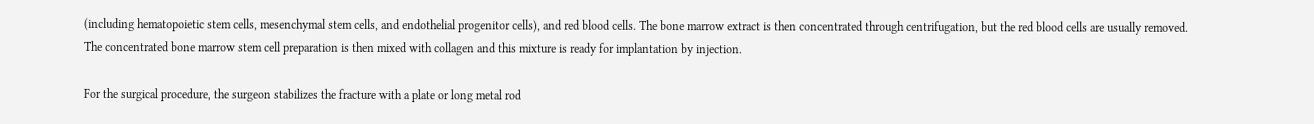(including hematopoietic stem cells, mesenchymal stem cells, and endothelial progenitor cells), and red blood cells. The bone marrow extract is then concentrated through centrifugation, but the red blood cells are usually removed. The concentrated bone marrow stem cell preparation is then mixed with collagen and this mixture is ready for implantation by injection.

For the surgical procedure, the surgeon stabilizes the fracture with a plate or long metal rod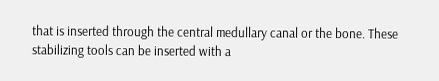that is inserted through the central medullary canal or the bone. These stabilizing tools can be inserted with a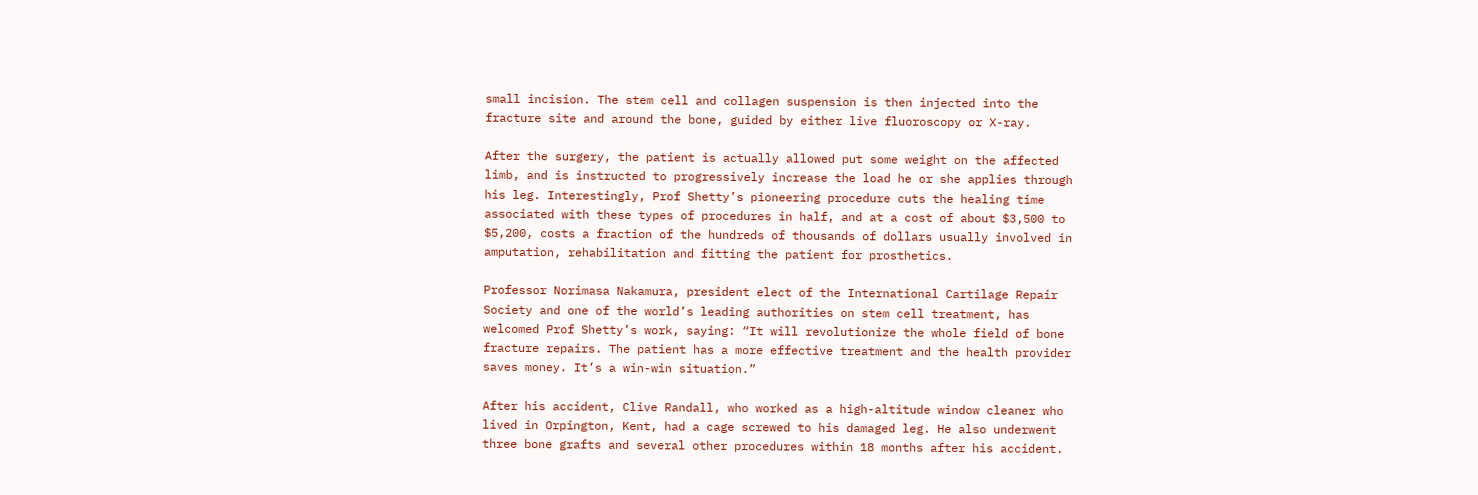small incision. The stem cell and collagen suspension is then injected into the fracture site and around the bone, guided by either live fluoroscopy or X-ray.

After the surgery, the patient is actually allowed put some weight on the affected limb, and is instructed to progressively increase the load he or she applies through his leg. Interestingly, Prof Shetty’s pioneering procedure cuts the healing time associated with these types of procedures in half, and at a cost of about $3,500 to $5,200, costs a fraction of the hundreds of thousands of dollars usually involved in amputation, rehabilitation and fitting the patient for prosthetics.

Professor Norimasa Nakamura, president elect of the International Cartilage Repair Society and one of the world’s leading authorities on stem cell treatment, has welcomed Prof Shetty’s work, saying: “It will revolutionize the whole field of bone fracture repairs. The patient has a more effective treatment and the health provider saves money. It’s a win-win situation.”

After his accident, Clive Randall, who worked as a high-altitude window cleaner who lived in Orpington, Kent, had a cage screwed to his damaged leg. He also underwent three bone grafts and several other procedures within 18 months after his accident.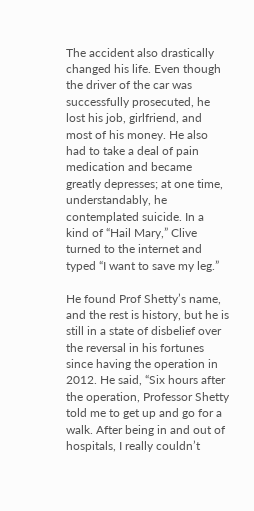The accident also drastically changed his life. Even though the driver of the car was successfully prosecuted, he lost his job, girlfriend, and most of his money. He also had to take a deal of pain medication and became greatly depresses; at one time, understandably, he contemplated suicide. In a kind of “Hail Mary,” Clive turned to the internet and typed “I want to save my leg.”

He found Prof Shetty’s name, and the rest is history, but he is still in a state of disbelief over the reversal in his fortunes since having the operation in 2012. He said, “Six hours after the operation, Professor Shetty told me to get up and go for a walk. After being in and out of hospitals, I really couldn’t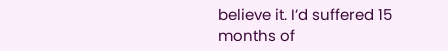believe it. I’d suffered 15 months of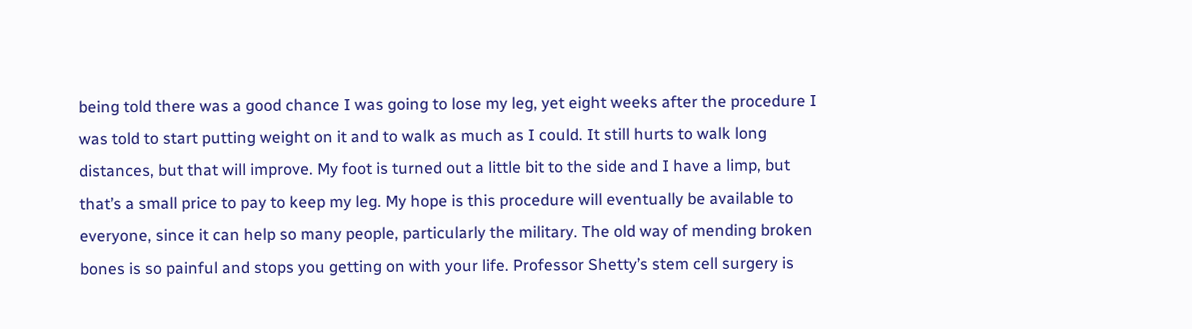being told there was a good chance I was going to lose my leg, yet eight weeks after the procedure I was told to start putting weight on it and to walk as much as I could. It still hurts to walk long distances, but that will improve. My foot is turned out a little bit to the side and I have a limp, but that’s a small price to pay to keep my leg. My hope is this procedure will eventually be available to everyone, since it can help so many people, particularly the military. The old way of mending broken bones is so painful and stops you getting on with your life. Professor Shetty’s stem cell surgery is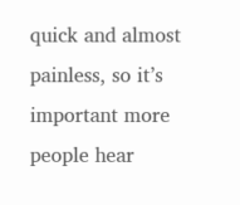quick and almost painless, so it’s important more people hear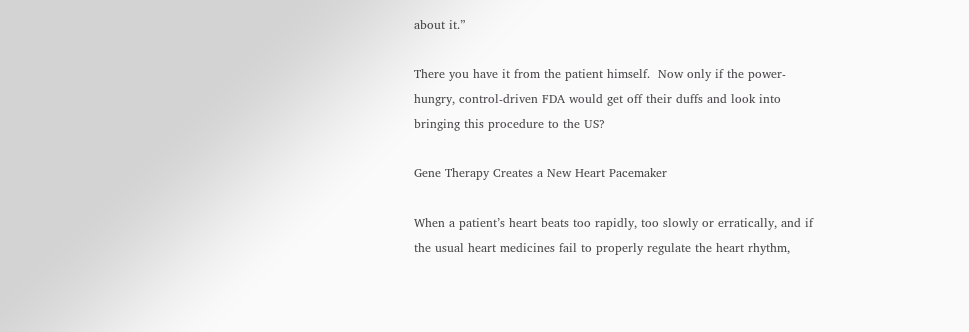about it.”

There you have it from the patient himself.  Now only if the power-hungry, control-driven FDA would get off their duffs and look into bringing this procedure to the US?

Gene Therapy Creates a New Heart Pacemaker

When a patient’s heart beats too rapidly, too slowly or erratically, and if the usual heart medicines fail to properly regulate the heart rhythm,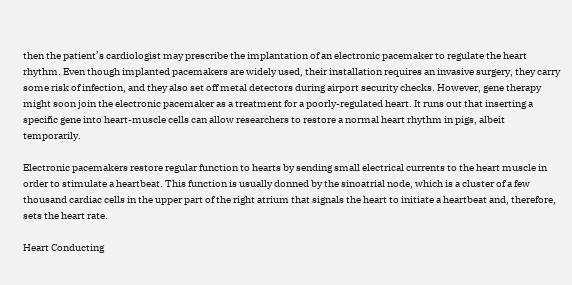then the patient’s cardiologist may prescribe the implantation of an electronic pacemaker to regulate the heart rhythm. Even though implanted pacemakers are widely used, their installation requires an invasive surgery, they carry some risk of infection, and they also set off metal detectors during airport security checks. However, gene therapy might soon join the electronic pacemaker as a treatment for a poorly-regulated heart. It runs out that inserting a specific gene into heart-muscle cells can allow researchers to restore a normal heart rhythm in pigs, albeit temporarily.

Electronic pacemakers restore regular function to hearts by sending small electrical currents to the heart muscle in order to stimulate a heartbeat. This function is usually donned by the sinoatrial node, which is a cluster of a few thousand cardiac cells in the upper part of the right atrium that signals the heart to initiate a heartbeat and, therefore, sets the heart rate.

Heart Conducting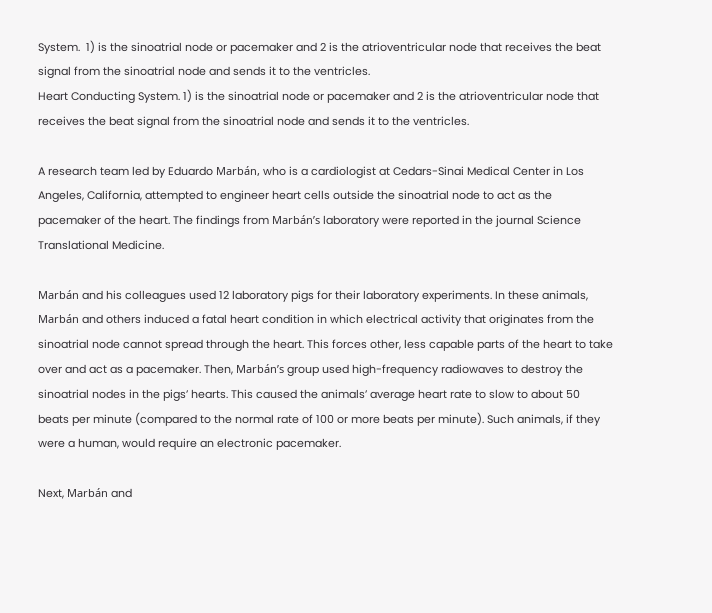System.  1) is the sinoatrial node or pacemaker and 2 is the atrioventricular node that receives the beat signal from the sinoatrial node and sends it to the ventricles.
Heart Conducting System. 1) is the sinoatrial node or pacemaker and 2 is the atrioventricular node that receives the beat signal from the sinoatrial node and sends it to the ventricles.

A research team led by Eduardo Marbán, who is a cardiologist at Cedars-Sinai Medical Center in Los Angeles, California, attempted to engineer heart cells outside the sinoatrial node to act as the pacemaker of the heart. The findings from Marbán’s laboratory were reported in the journal Science Translational Medicine.

Marbán and his colleagues used 12 laboratory pigs for their laboratory experiments. In these animals, Marbán and others induced a fatal heart condition in which electrical activity that originates from the sinoatrial node cannot spread through the heart. This forces other, less capable parts of the heart to take over and act as a pacemaker. Then, Marbán’s group used high-frequency radiowaves to destroy the sinoatrial nodes in the pigs’ hearts. This caused the animals’ average heart rate to slow to about 50 beats per minute (compared to the normal rate of 100 or more beats per minute). Such animals, if they were a human, would require an electronic pacemaker.

Next, Marbán and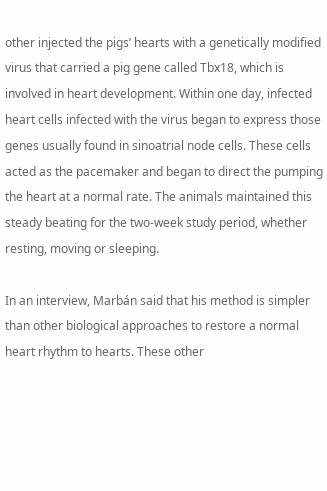other injected the pigs’ hearts with a genetically modified virus that carried a pig gene called Tbx18, which is involved in heart development. Within one day, infected heart cells infected with the virus began to express those genes usually found in sinoatrial node cells. These cells acted as the pacemaker and began to direct the pumping the heart at a normal rate. The animals maintained this steady beating for the two-week study period, whether resting, moving or sleeping.

In an interview, Marbán said that his method is simpler than other biological approaches to restore a normal heart rhythm to hearts. These other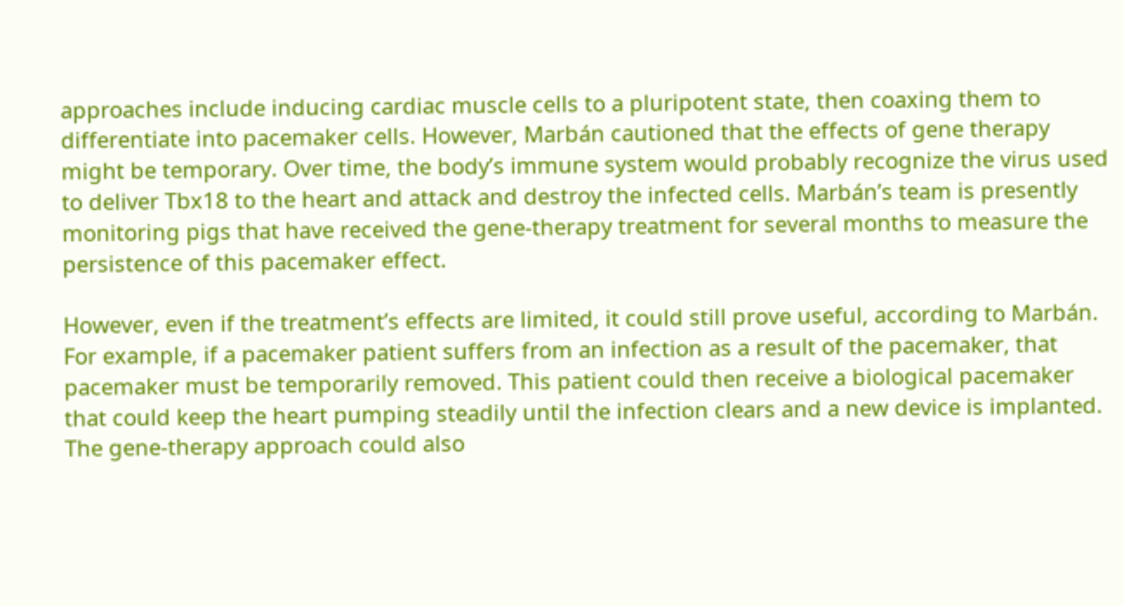approaches include inducing cardiac muscle cells to a pluripotent state, then coaxing them to differentiate into pacemaker cells. However, Marbán cautioned that the effects of gene therapy might be temporary. Over time, the body’s immune system would probably recognize the virus used to deliver Tbx18 to the heart and attack and destroy the infected cells. Marbán’s team is presently monitoring pigs that have received the gene-therapy treatment for several months to measure the persistence of this pacemaker effect.

However, even if the treatment’s effects are limited, it could still prove useful, according to Marbán. For example, if a pacemaker patient suffers from an infection as a result of the pacemaker, that pacemaker must be temporarily removed. This patient could then receive a biological pacemaker that could keep the heart pumping steadily until the infection clears and a new device is implanted. The gene-therapy approach could also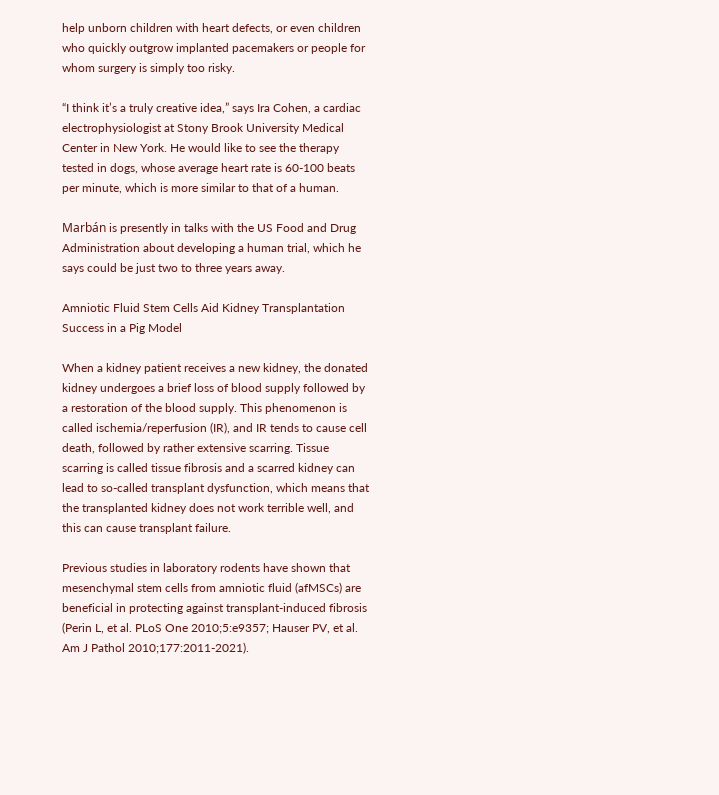help unborn children with heart defects, or even children who quickly outgrow implanted pacemakers or people for whom surgery is simply too risky.

“I think it’s a truly creative idea,” says Ira Cohen, a cardiac electrophysiologist at Stony Brook University Medical Center in New York. He would like to see the therapy tested in dogs, whose average heart rate is 60-100 beats per minute, which is more similar to that of a human.

Marbán is presently in talks with the US Food and Drug Administration about developing a human trial, which he says could be just two to three years away.

Amniotic Fluid Stem Cells Aid Kidney Transplantation Success in a Pig Model

When a kidney patient receives a new kidney, the donated kidney undergoes a brief loss of blood supply followed by a restoration of the blood supply. This phenomenon is called ischemia/reperfusion (IR), and IR tends to cause cell death, followed by rather extensive scarring. Tissue scarring is called tissue fibrosis and a scarred kidney can lead to so-called transplant dysfunction, which means that the transplanted kidney does not work terrible well, and this can cause transplant failure.

Previous studies in laboratory rodents have shown that mesenchymal stem cells from amniotic fluid (afMSCs) are beneficial in protecting against transplant-induced fibrosis (Perin L, et al. PLoS One 2010;5:e9357; Hauser PV, et al. Am J Pathol 2010;177:2011-2021).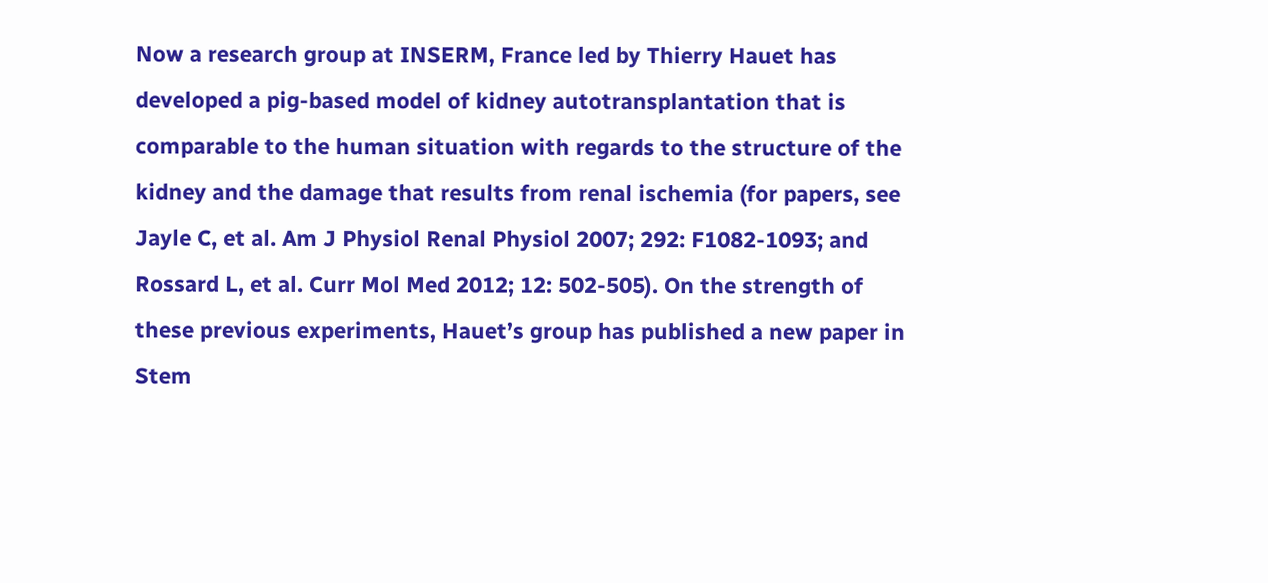Now a research group at INSERM, France led by Thierry Hauet has developed a pig-based model of kidney autotransplantation that is comparable to the human situation with regards to the structure of the kidney and the damage that results from renal ischemia (for papers, see Jayle C, et al. Am J Physiol Renal Physiol 2007; 292: F1082-1093; and Rossard L, et al. Curr Mol Med 2012; 12: 502-505). On the strength of these previous experiments, Hauet’s group has published a new paper in Stem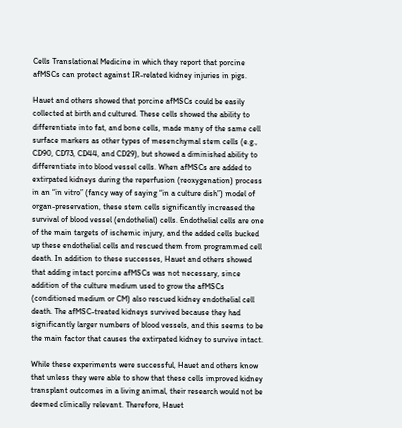Cells Translational Medicine in which they report that porcine afMSCs can protect against IR-related kidney injuries in pigs.

Hauet and others showed that porcine afMSCs could be easily collected at birth and cultured. These cells showed the ability to differentiate into fat, and bone cells, made many of the same cell surface markers as other types of mesenchymal stem cells (e.g., CD90, CD73, CD44, and CD29), but showed a diminished ability to differentiate into blood vessel cells. When afMSCs are added to extirpated kidneys during the reperfusion (reoxygenation) process in an “in vitro” (fancy way of saying “in a culture dish”) model of organ-preservation, these stem cells significantly increased the survival of blood vessel (endothelial) cells. Endothelial cells are one of the main targets of ischemic injury, and the added cells bucked up these endothelial cells and rescued them from programmed cell death. In addition to these successes, Hauet and others showed that adding intact porcine afMSCs was not necessary, since addition of the culture medium used to grow the afMSCs (conditioned medium or CM) also rescued kidney endothelial cell death. The afMSC-treated kidneys survived because they had significantly larger numbers of blood vessels, and this seems to be the main factor that causes the extirpated kidney to survive intact.

While these experiments were successful, Hauet and others know that unless they were able to show that these cells improved kidney transplant outcomes in a living animal, their research would not be deemed clinically relevant. Therefore, Hauet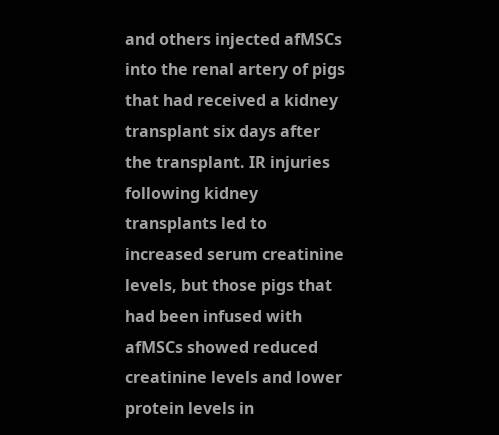and others injected afMSCs into the renal artery of pigs that had received a kidney transplant six days after the transplant. IR injuries following kidney transplants led to increased serum creatinine levels, but those pigs that had been infused with afMSCs showed reduced creatinine levels and lower protein levels in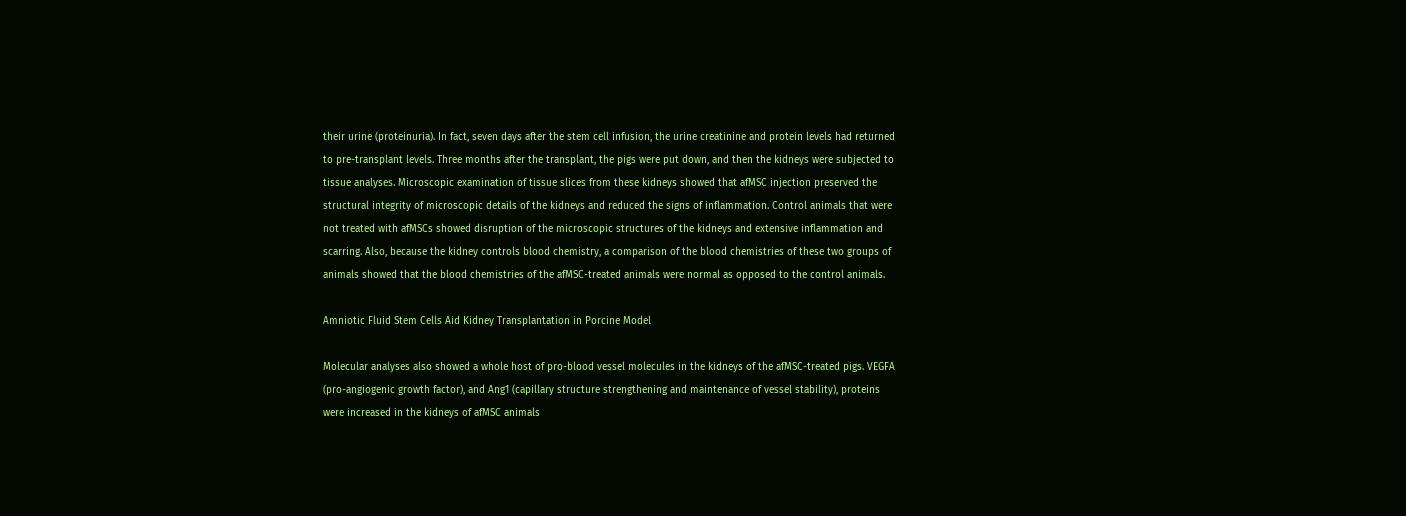their urine (proteinuria). In fact, seven days after the stem cell infusion, the urine creatinine and protein levels had returned to pre-transplant levels. Three months after the transplant, the pigs were put down, and then the kidneys were subjected to tissue analyses. Microscopic examination of tissue slices from these kidneys showed that afMSC injection preserved the structural integrity of microscopic details of the kidneys and reduced the signs of inflammation. Control animals that were not treated with afMSCs showed disruption of the microscopic structures of the kidneys and extensive inflammation and scarring. Also, because the kidney controls blood chemistry, a comparison of the blood chemistries of these two groups of animals showed that the blood chemistries of the afMSC-treated animals were normal as opposed to the control animals.

Amniotic Fluid Stem Cells Aid Kidney Transplantation in Porcine Model

Molecular analyses also showed a whole host of pro-blood vessel molecules in the kidneys of the afMSC-treated pigs. VEGFA (pro-angiogenic growth factor), and Ang1 (capillary structure strengthening and maintenance of vessel stability), proteins were increased in the kidneys of afMSC animals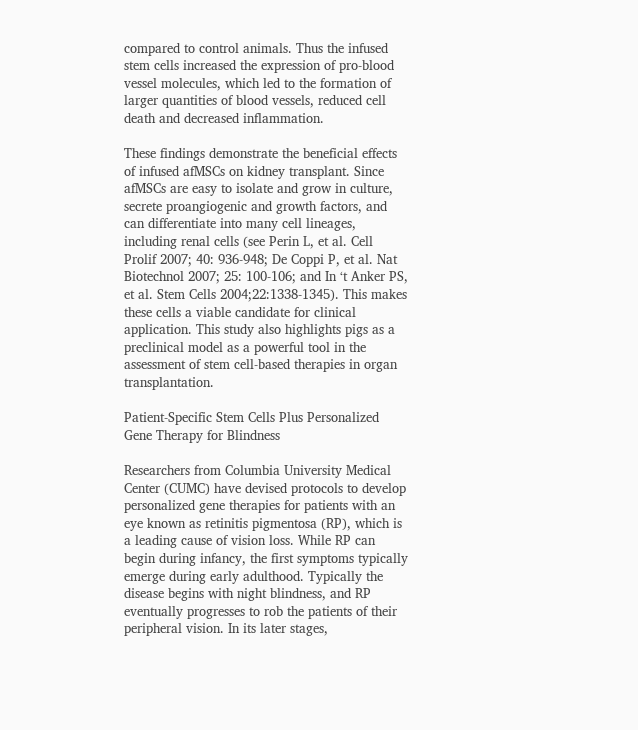compared to control animals. Thus the infused stem cells increased the expression of pro-blood vessel molecules, which led to the formation of larger quantities of blood vessels, reduced cell death and decreased inflammation.

These findings demonstrate the beneficial effects of infused afMSCs on kidney transplant. Since afMSCs are easy to isolate and grow in culture, secrete proangiogenic and growth factors, and can differentiate into many cell lineages, including renal cells (see Perin L, et al. Cell Prolif 2007; 40: 936-948; De Coppi P, et al. Nat Biotechnol 2007; 25: 100-106; and In ‘t Anker PS, et al. Stem Cells 2004;22:1338-1345). This makes these cells a viable candidate for clinical application. This study also highlights pigs as a preclinical model as a powerful tool in the assessment of stem cell-based therapies in organ transplantation.

Patient-Specific Stem Cells Plus Personalized Gene Therapy for Blindness

Researchers from Columbia University Medical Center (CUMC) have devised protocols to develop personalized gene therapies for patients with an eye known as retinitis pigmentosa (RP), which is a leading cause of vision loss. While RP can begin during infancy, the first symptoms typically emerge during early adulthood. Typically the disease begins with night blindness, and RP eventually progresses to rob the patients of their peripheral vision. In its later stages,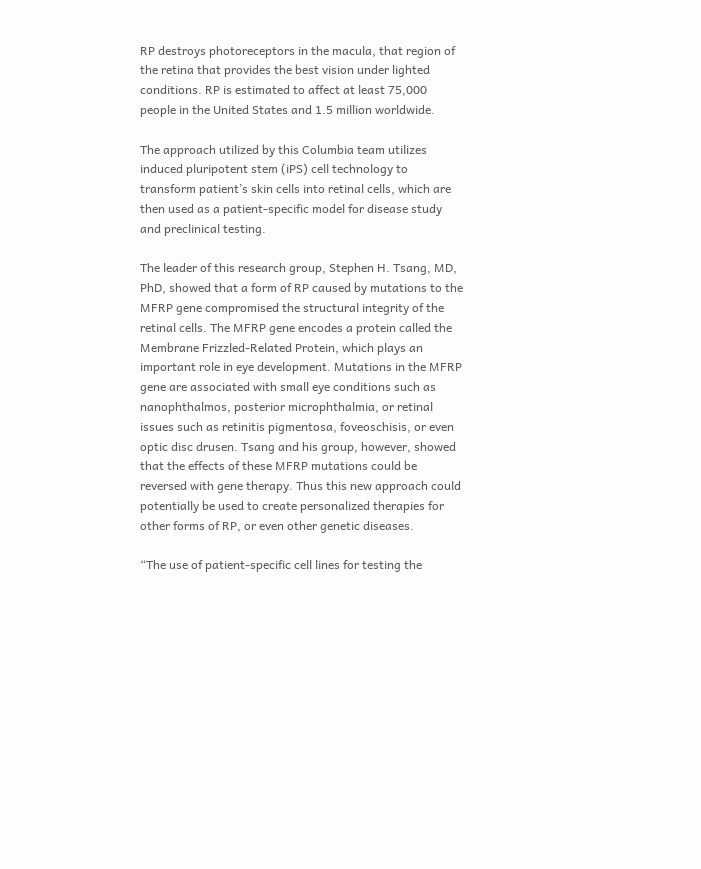RP destroys photoreceptors in the macula, that region of the retina that provides the best vision under lighted conditions. RP is estimated to affect at least 75,000 people in the United States and 1.5 million worldwide.

The approach utilized by this Columbia team utilizes induced pluripotent stem (iPS) cell technology to transform patient’s skin cells into retinal cells, which are then used as a patient-specific model for disease study and preclinical testing.

The leader of this research group, Stephen H. Tsang, MD, PhD, showed that a form of RP caused by mutations to the MFRP gene compromised the structural integrity of the retinal cells. The MFRP gene encodes a protein called the Membrane Frizzled-Related Protein, which plays an important role in eye development. Mutations in the MFRP gene are associated with small eye conditions such as nanophthalmos, posterior microphthalmia, or retinal issues such as retinitis pigmentosa, foveoschisis, or even optic disc drusen. Tsang and his group, however, showed that the effects of these MFRP mutations could be reversed with gene therapy. Thus this new approach could potentially be used to create personalized therapies for other forms of RP, or even other genetic diseases.

“The use of patient-specific cell lines for testing the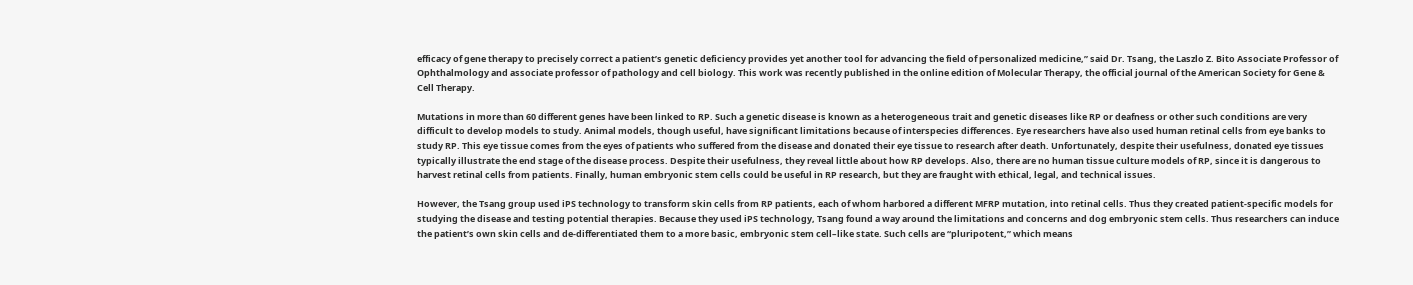efficacy of gene therapy to precisely correct a patient’s genetic deficiency provides yet another tool for advancing the field of personalized medicine,” said Dr. Tsang, the Laszlo Z. Bito Associate Professor of Ophthalmology and associate professor of pathology and cell biology. This work was recently published in the online edition of Molecular Therapy, the official journal of the American Society for Gene & Cell Therapy.

Mutations in more than 60 different genes have been linked to RP. Such a genetic disease is known as a heterogeneous trait and genetic diseases like RP or deafness or other such conditions are very difficult to develop models to study. Animal models, though useful, have significant limitations because of interspecies differences. Eye researchers have also used human retinal cells from eye banks to study RP. This eye tissue comes from the eyes of patients who suffered from the disease and donated their eye tissue to research after death. Unfortunately, despite their usefulness, donated eye tissues typically illustrate the end stage of the disease process. Despite their usefulness, they reveal little about how RP develops. Also, there are no human tissue culture models of RP, since it is dangerous to harvest retinal cells from patients. Finally, human embryonic stem cells could be useful in RP research, but they are fraught with ethical, legal, and technical issues.

However, the Tsang group used iPS technology to transform skin cells from RP patients, each of whom harbored a different MFRP mutation, into retinal cells. Thus they created patient-specific models for studying the disease and testing potential therapies. Because they used iPS technology, Tsang found a way around the limitations and concerns and dog embryonic stem cells. Thus researchers can induce the patient’s own skin cells and de-differentiated them to a more basic, embryonic stem cell–like state. Such cells are “pluripotent,” which means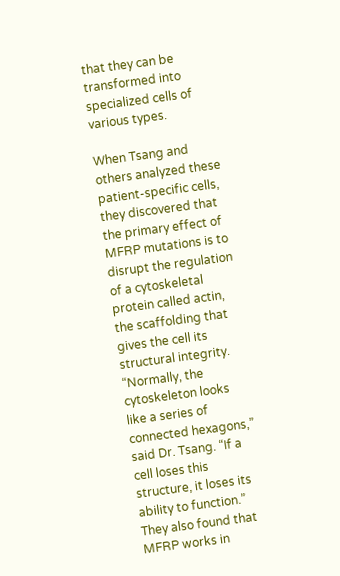that they can be transformed into specialized cells of various types.

When Tsang and others analyzed these patient-specific cells, they discovered that the primary effect of MFRP mutations is to disrupt the regulation of a cytoskeletal protein called actin, the scaffolding that gives the cell its structural integrity. “Normally, the cytoskeleton looks like a series of connected hexagons,” said Dr. Tsang. “If a cell loses this structure, it loses its ability to function.” They also found that MFRP works in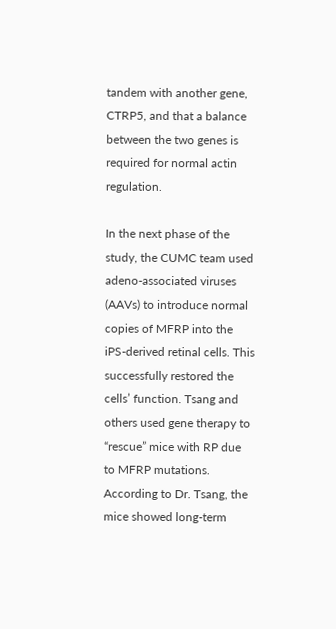tandem with another gene, CTRP5, and that a balance between the two genes is required for normal actin regulation.

In the next phase of the study, the CUMC team used adeno-associated viruses (AAVs) to introduce normal copies of MFRP into the iPS-derived retinal cells. This successfully restored the cells’ function. Tsang and others used gene therapy to “rescue” mice with RP due to MFRP mutations. According to Dr. Tsang, the mice showed long-term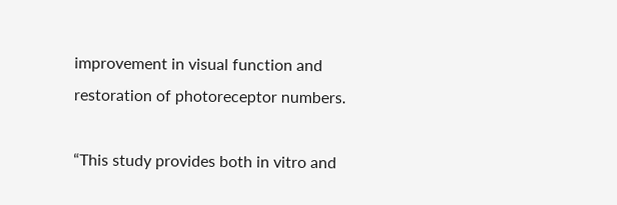improvement in visual function and restoration of photoreceptor numbers.

“This study provides both in vitro and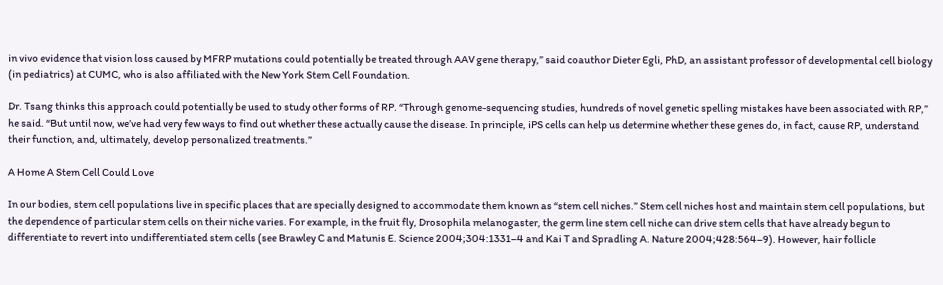in vivo evidence that vision loss caused by MFRP mutations could potentially be treated through AAV gene therapy,” said coauthor Dieter Egli, PhD, an assistant professor of developmental cell biology (in pediatrics) at CUMC, who is also affiliated with the New York Stem Cell Foundation.

Dr. Tsang thinks this approach could potentially be used to study other forms of RP. “Through genome-sequencing studies, hundreds of novel genetic spelling mistakes have been associated with RP,” he said. “But until now, we’ve had very few ways to find out whether these actually cause the disease. In principle, iPS cells can help us determine whether these genes do, in fact, cause RP, understand their function, and, ultimately, develop personalized treatments.”

A Home A Stem Cell Could Love

In our bodies, stem cell populations live in specific places that are specially designed to accommodate them known as “stem cell niches.” Stem cell niches host and maintain stem cell populations, but the dependence of particular stem cells on their niche varies. For example, in the fruit fly, Drosophila melanogaster, the germ line stem cell niche can drive stem cells that have already begun to differentiate to revert into undifferentiated stem cells (see Brawley C and Matunis E. Science 2004;304:1331–4 and Kai T and Spradling A. Nature 2004;428:564–9). However, hair follicle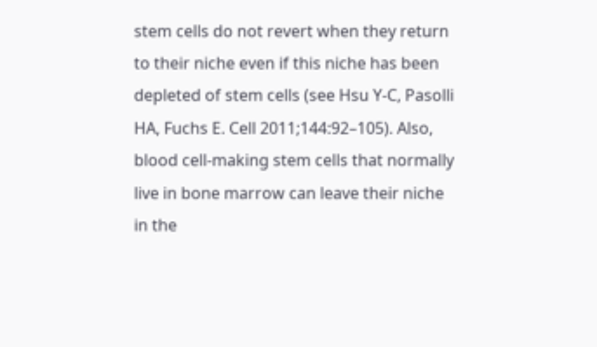stem cells do not revert when they return to their niche even if this niche has been depleted of stem cells (see Hsu Y-C, Pasolli HA, Fuchs E. Cell 2011;144:92–105). Also, blood cell-making stem cells that normally live in bone marrow can leave their niche in the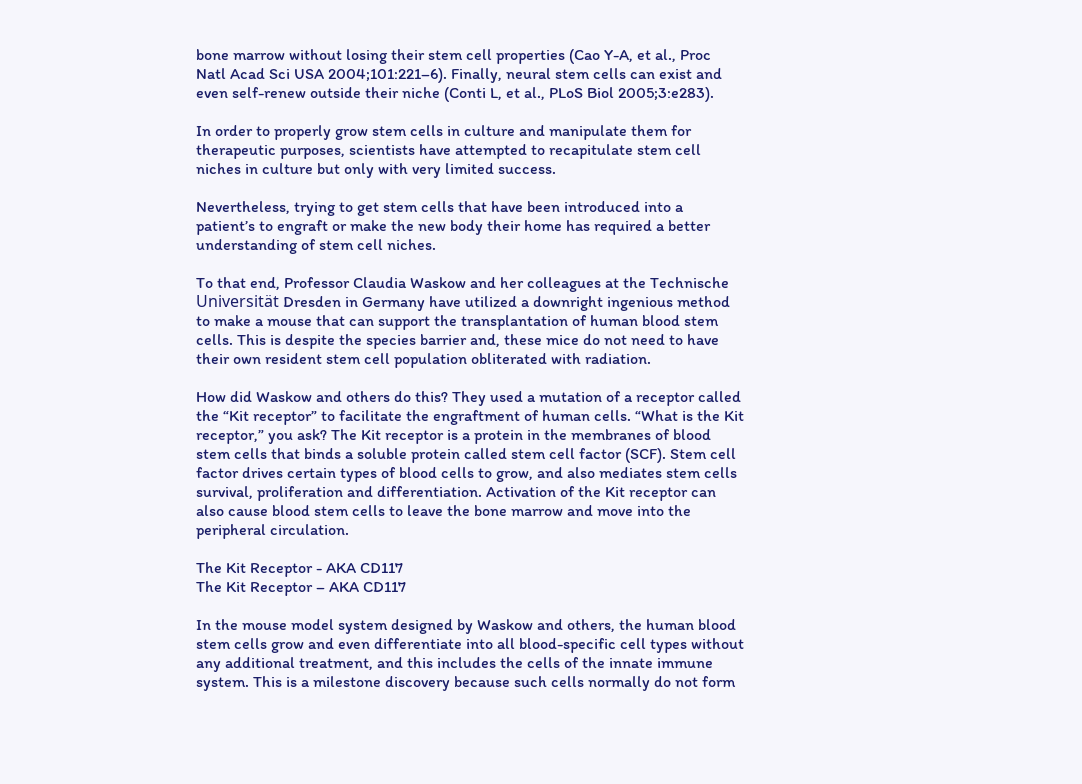bone marrow without losing their stem cell properties (Cao Y-A, et al., Proc Natl Acad Sci USA 2004;101:221–6). Finally, neural stem cells can exist and even self-renew outside their niche (Conti L, et al., PLoS Biol 2005;3:e283).

In order to properly grow stem cells in culture and manipulate them for therapeutic purposes, scientists have attempted to recapitulate stem cell niches in culture but only with very limited success.

Nevertheless, trying to get stem cells that have been introduced into a patient’s to engraft or make the new body their home has required a better understanding of stem cell niches.

To that end, Professor Claudia Waskow and her colleagues at the Technische Universität Dresden in Germany have utilized a downright ingenious method to make a mouse that can support the transplantation of human blood stem cells. This is despite the species barrier and, these mice do not need to have their own resident stem cell population obliterated with radiation.

How did Waskow and others do this? They used a mutation of a receptor called the “Kit receptor” to facilitate the engraftment of human cells. “What is the Kit receptor,” you ask? The Kit receptor is a protein in the membranes of blood stem cells that binds a soluble protein called stem cell factor (SCF). Stem cell factor drives certain types of blood cells to grow, and also mediates stem cells survival, proliferation and differentiation. Activation of the Kit receptor can also cause blood stem cells to leave the bone marrow and move into the peripheral circulation.

The Kit Receptor - AKA CD117
The Kit Receptor – AKA CD117

In the mouse model system designed by Waskow and others, the human blood stem cells grow and even differentiate into all blood-specific cell types without any additional treatment, and this includes the cells of the innate immune system. This is a milestone discovery because such cells normally do not form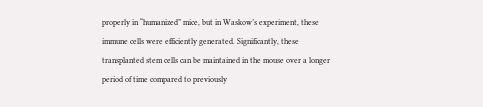properly in “humanized” mice, but in Waskow’s experiment, these immune cells were efficiently generated. Significantly, these transplanted stem cells can be maintained in the mouse over a longer period of time compared to previously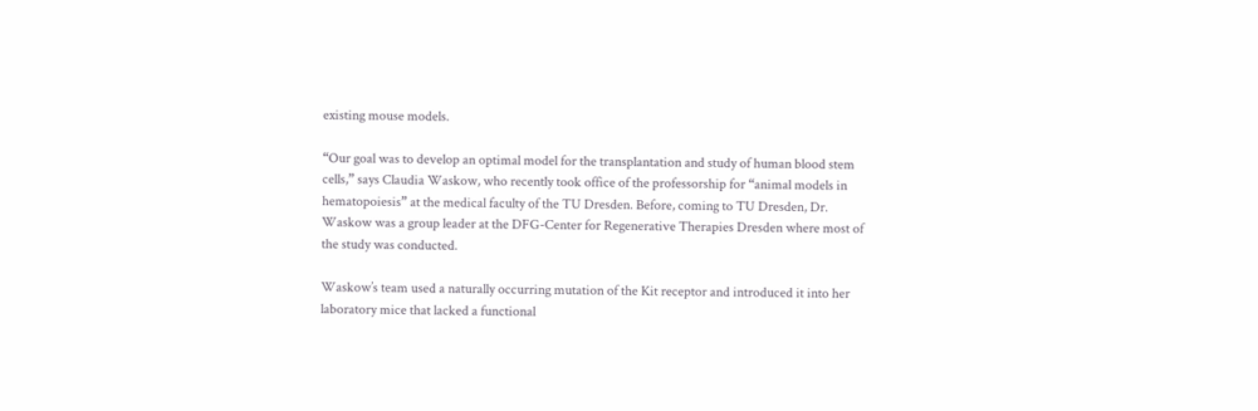existing mouse models.

“Our goal was to develop an optimal model for the transplantation and study of human blood stem cells,” says Claudia Waskow, who recently took office of the professorship for “animal models in hematopoiesis” at the medical faculty of the TU Dresden. Before, coming to TU Dresden, Dr. Waskow was a group leader at the DFG-Center for Regenerative Therapies Dresden where most of the study was conducted.

Waskow’s team used a naturally occurring mutation of the Kit receptor and introduced it into her laboratory mice that lacked a functional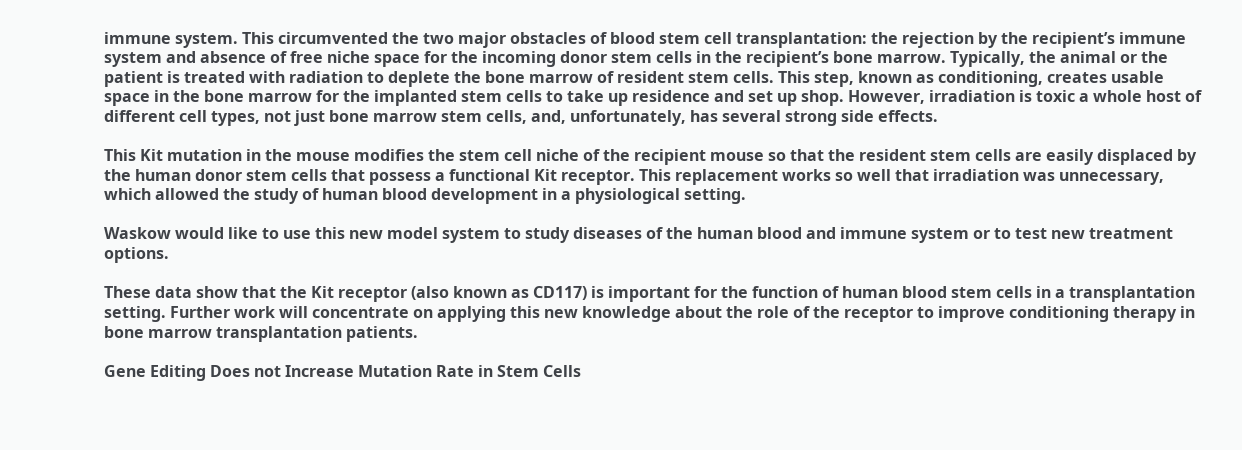immune system. This circumvented the two major obstacles of blood stem cell transplantation: the rejection by the recipient’s immune system and absence of free niche space for the incoming donor stem cells in the recipient’s bone marrow. Typically, the animal or the patient is treated with radiation to deplete the bone marrow of resident stem cells. This step, known as conditioning, creates usable space in the bone marrow for the implanted stem cells to take up residence and set up shop. However, irradiation is toxic a whole host of different cell types, not just bone marrow stem cells, and, unfortunately, has several strong side effects.

This Kit mutation in the mouse modifies the stem cell niche of the recipient mouse so that the resident stem cells are easily displaced by the human donor stem cells that possess a functional Kit receptor. This replacement works so well that irradiation was unnecessary, which allowed the study of human blood development in a physiological setting.

Waskow would like to use this new model system to study diseases of the human blood and immune system or to test new treatment options.

These data show that the Kit receptor (also known as CD117) is important for the function of human blood stem cells in a transplantation setting. Further work will concentrate on applying this new knowledge about the role of the receptor to improve conditioning therapy in bone marrow transplantation patients.

Gene Editing Does not Increase Mutation Rate in Stem Cells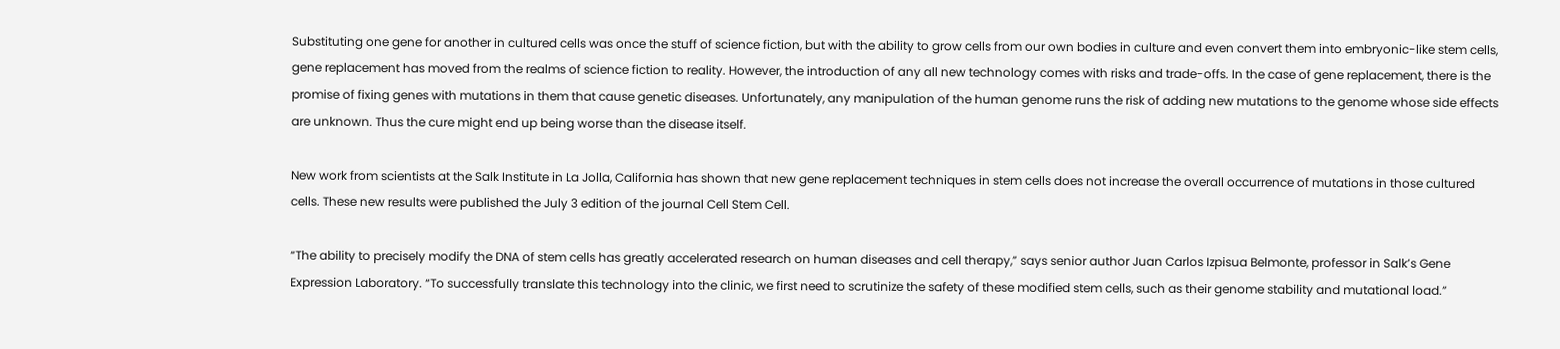Substituting one gene for another in cultured cells was once the stuff of science fiction, but with the ability to grow cells from our own bodies in culture and even convert them into embryonic-like stem cells, gene replacement has moved from the realms of science fiction to reality. However, the introduction of any all new technology comes with risks and trade-offs. In the case of gene replacement, there is the promise of fixing genes with mutations in them that cause genetic diseases. Unfortunately, any manipulation of the human genome runs the risk of adding new mutations to the genome whose side effects are unknown. Thus the cure might end up being worse than the disease itself.

New work from scientists at the Salk Institute in La Jolla, California has shown that new gene replacement techniques in stem cells does not increase the overall occurrence of mutations in those cultured cells. These new results were published the July 3 edition of the journal Cell Stem Cell.

“The ability to precisely modify the DNA of stem cells has greatly accelerated research on human diseases and cell therapy,” says senior author Juan Carlos Izpisua Belmonte, professor in Salk’s Gene Expression Laboratory. “To successfully translate this technology into the clinic, we first need to scrutinize the safety of these modified stem cells, such as their genome stability and mutational load.”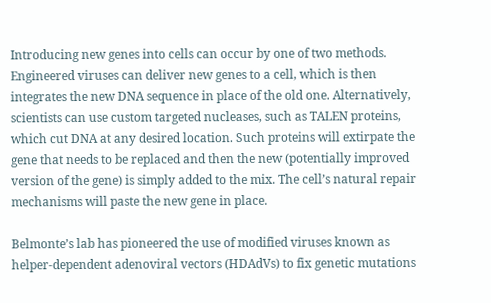Introducing new genes into cells can occur by one of two methods. Engineered viruses can deliver new genes to a cell, which is then integrates the new DNA sequence in place of the old one. Alternatively, scientists can use custom targeted nucleases, such as TALEN proteins, which cut DNA at any desired location. Such proteins will extirpate the gene that needs to be replaced and then the new (potentially improved version of the gene) is simply added to the mix. The cell’s natural repair mechanisms will paste the new gene in place.

Belmonte’s lab has pioneered the use of modified viruses known as helper-dependent adenoviral vectors (HDAdVs) to fix genetic mutations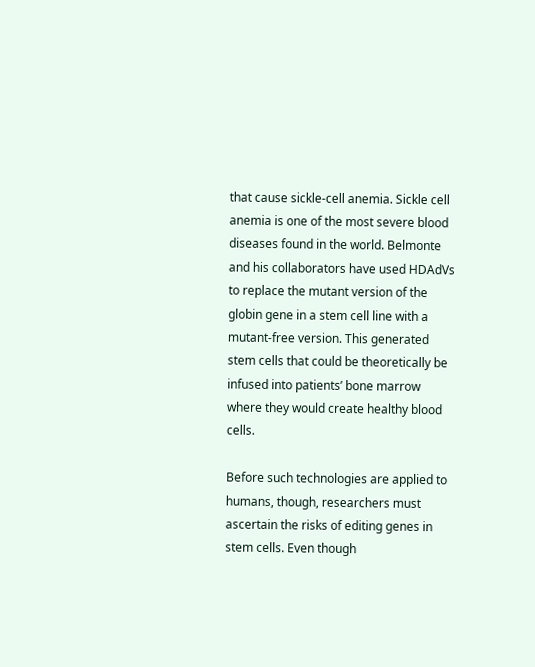that cause sickle-cell anemia. Sickle cell anemia is one of the most severe blood diseases found in the world. Belmonte and his collaborators have used HDAdVs to replace the mutant version of the globin gene in a stem cell line with a mutant-free version. This generated stem cells that could be theoretically be infused into patients’ bone marrow where they would create healthy blood cells.

Before such technologies are applied to humans, though, researchers must ascertain the risks of editing genes in stem cells. Even though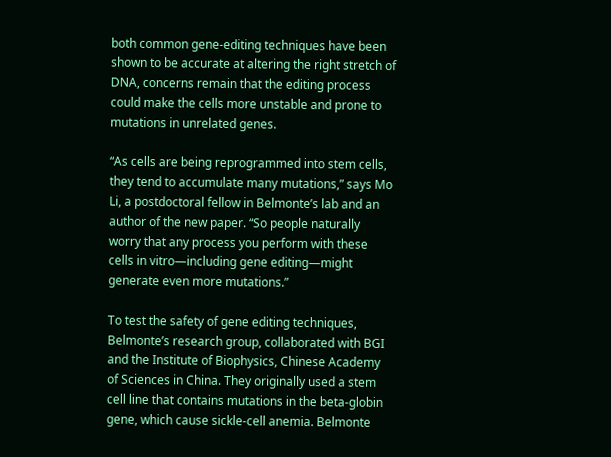both common gene-editing techniques have been shown to be accurate at altering the right stretch of DNA, concerns remain that the editing process could make the cells more unstable and prone to mutations in unrelated genes.

“As cells are being reprogrammed into stem cells, they tend to accumulate many mutations,” says Mo Li, a postdoctoral fellow in Belmonte’s lab and an author of the new paper. “So people naturally worry that any process you perform with these cells in vitro—including gene editing—might generate even more mutations.”

To test the safety of gene editing techniques, Belmonte’s research group, collaborated with BGI and the Institute of Biophysics, Chinese Academy of Sciences in China. They originally used a stem cell line that contains mutations in the beta-globin gene, which cause sickle-cell anemia. Belmonte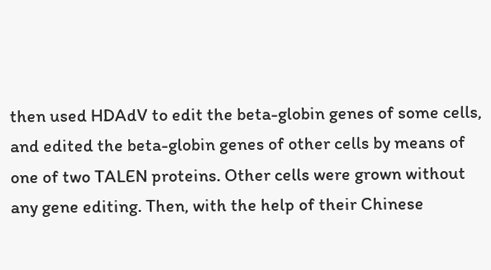then used HDAdV to edit the beta-globin genes of some cells, and edited the beta-globin genes of other cells by means of one of two TALEN proteins. Other cells were grown without any gene editing. Then, with the help of their Chinese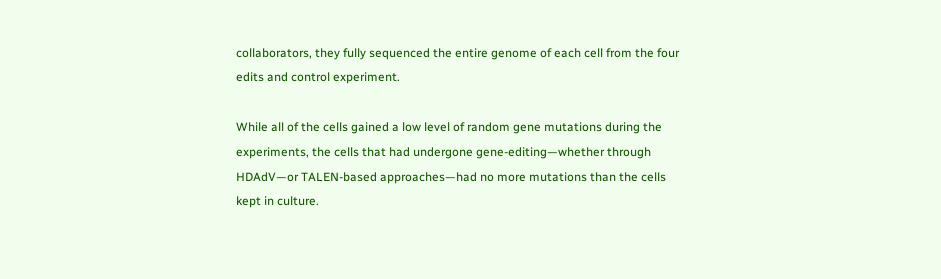collaborators, they fully sequenced the entire genome of each cell from the four edits and control experiment.

While all of the cells gained a low level of random gene mutations during the experiments, the cells that had undergone gene-editing—whether through HDAdV—or TALEN-based approaches—had no more mutations than the cells kept in culture.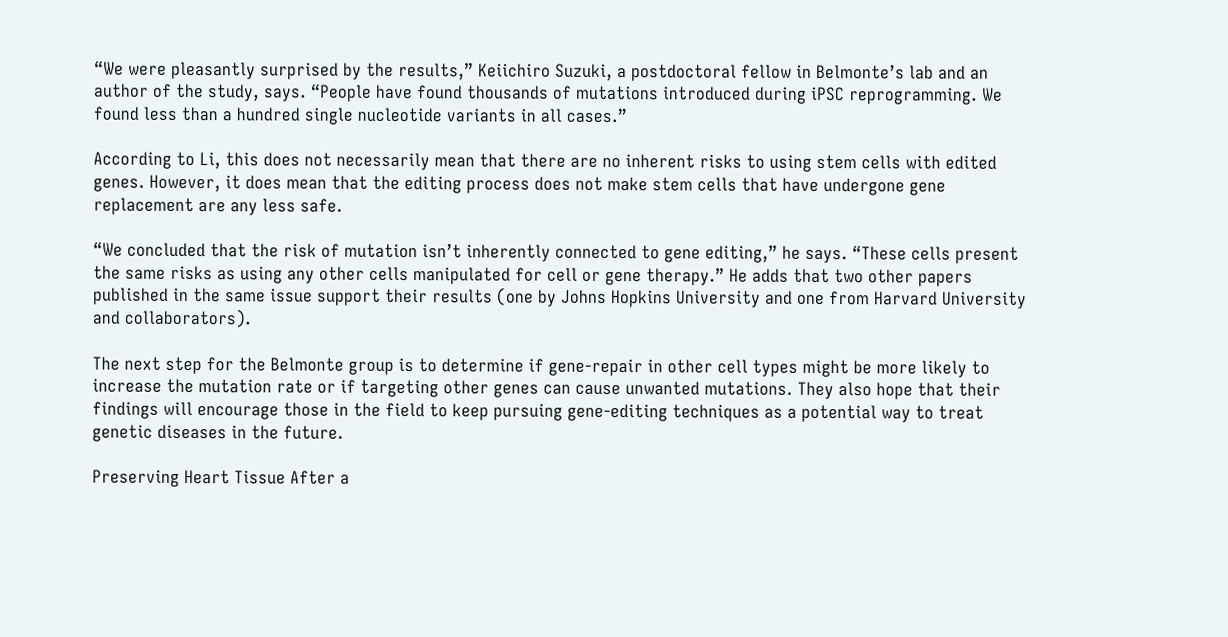“We were pleasantly surprised by the results,” Keiichiro Suzuki, a postdoctoral fellow in Belmonte’s lab and an author of the study, says. “People have found thousands of mutations introduced during iPSC reprogramming. We found less than a hundred single nucleotide variants in all cases.”

According to Li, this does not necessarily mean that there are no inherent risks to using stem cells with edited genes. However, it does mean that the editing process does not make stem cells that have undergone gene replacement are any less safe.

“We concluded that the risk of mutation isn’t inherently connected to gene editing,” he says. “These cells present the same risks as using any other cells manipulated for cell or gene therapy.” He adds that two other papers published in the same issue support their results (one by Johns Hopkins University and one from Harvard University and collaborators).

The next step for the Belmonte group is to determine if gene-repair in other cell types might be more likely to increase the mutation rate or if targeting other genes can cause unwanted mutations. They also hope that their findings will encourage those in the field to keep pursuing gene-editing techniques as a potential way to treat genetic diseases in the future.

Preserving Heart Tissue After a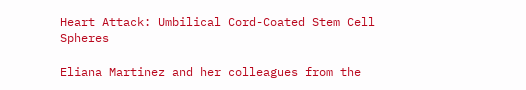Heart Attack: Umbilical Cord-Coated Stem Cell Spheres

Eliana Martinez and her colleagues from the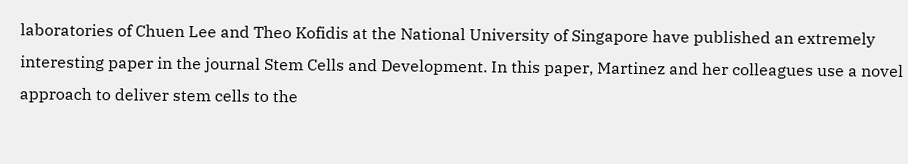laboratories of Chuen Lee and Theo Kofidis at the National University of Singapore have published an extremely interesting paper in the journal Stem Cells and Development. In this paper, Martinez and her colleagues use a novel approach to deliver stem cells to the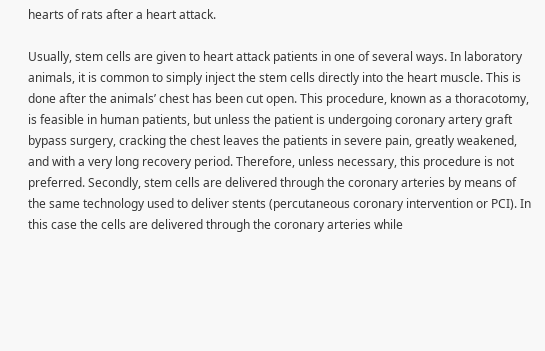hearts of rats after a heart attack.

Usually, stem cells are given to heart attack patients in one of several ways. In laboratory animals, it is common to simply inject the stem cells directly into the heart muscle. This is done after the animals’ chest has been cut open. This procedure, known as a thoracotomy, is feasible in human patients, but unless the patient is undergoing coronary artery graft bypass surgery, cracking the chest leaves the patients in severe pain, greatly weakened, and with a very long recovery period. Therefore, unless necessary, this procedure is not preferred. Secondly, stem cells are delivered through the coronary arteries by means of the same technology used to deliver stents (percutaneous coronary intervention or PCI). In this case the cells are delivered through the coronary arteries while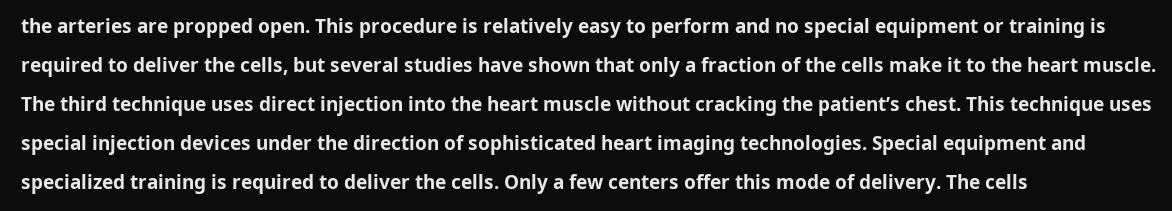the arteries are propped open. This procedure is relatively easy to perform and no special equipment or training is required to deliver the cells, but several studies have shown that only a fraction of the cells make it to the heart muscle. The third technique uses direct injection into the heart muscle without cracking the patient’s chest. This technique uses special injection devices under the direction of sophisticated heart imaging technologies. Special equipment and specialized training is required to deliver the cells. Only a few centers offer this mode of delivery. The cells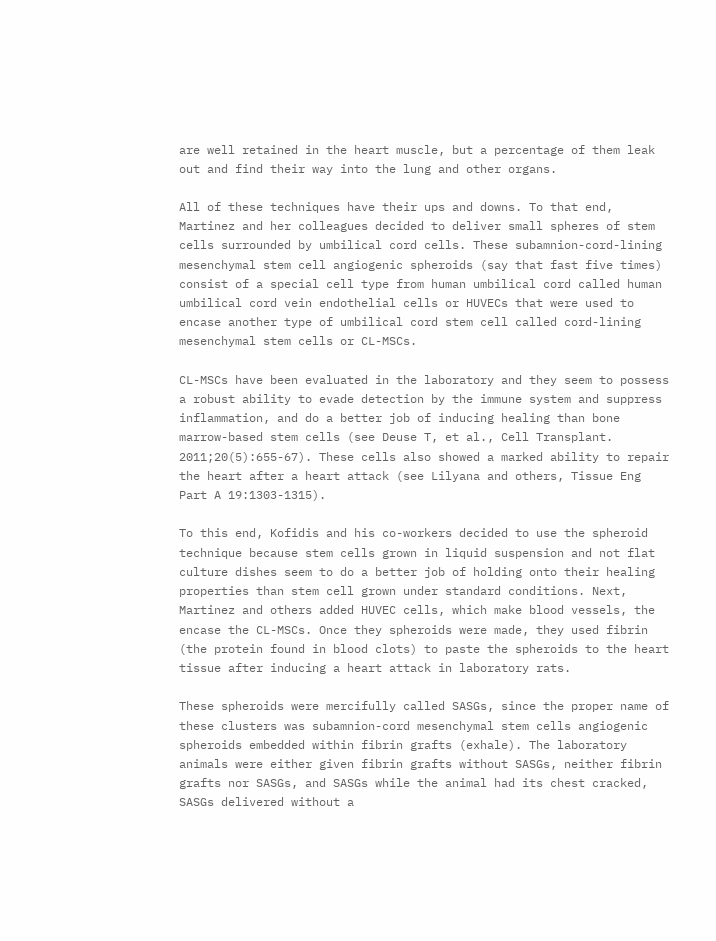are well retained in the heart muscle, but a percentage of them leak out and find their way into the lung and other organs.

All of these techniques have their ups and downs. To that end, Martinez and her colleagues decided to deliver small spheres of stem cells surrounded by umbilical cord cells. These subamnion-cord-lining mesenchymal stem cell angiogenic spheroids (say that fast five times) consist of a special cell type from human umbilical cord called human umbilical cord vein endothelial cells or HUVECs that were used to encase another type of umbilical cord stem cell called cord-lining mesenchymal stem cells or CL-MSCs.

CL-MSCs have been evaluated in the laboratory and they seem to possess a robust ability to evade detection by the immune system and suppress inflammation, and do a better job of inducing healing than bone marrow-based stem cells (see Deuse T, et al., Cell Transplant. 2011;20(5):655-67). These cells also showed a marked ability to repair the heart after a heart attack (see Lilyana and others, Tissue Eng Part A 19:1303-1315).

To this end, Kofidis and his co-workers decided to use the spheroid technique because stem cells grown in liquid suspension and not flat culture dishes seem to do a better job of holding onto their healing properties than stem cell grown under standard conditions. Next, Martinez and others added HUVEC cells, which make blood vessels, the encase the CL-MSCs. Once they spheroids were made, they used fibrin (the protein found in blood clots) to paste the spheroids to the heart tissue after inducing a heart attack in laboratory rats.

These spheroids were mercifully called SASGs, since the proper name of these clusters was subamnion-cord mesenchymal stem cells angiogenic spheroids embedded within fibrin grafts (exhale). The laboratory animals were either given fibrin grafts without SASGs, neither fibrin grafts nor SASGs, and SASGs while the animal had its chest cracked, SASGs delivered without a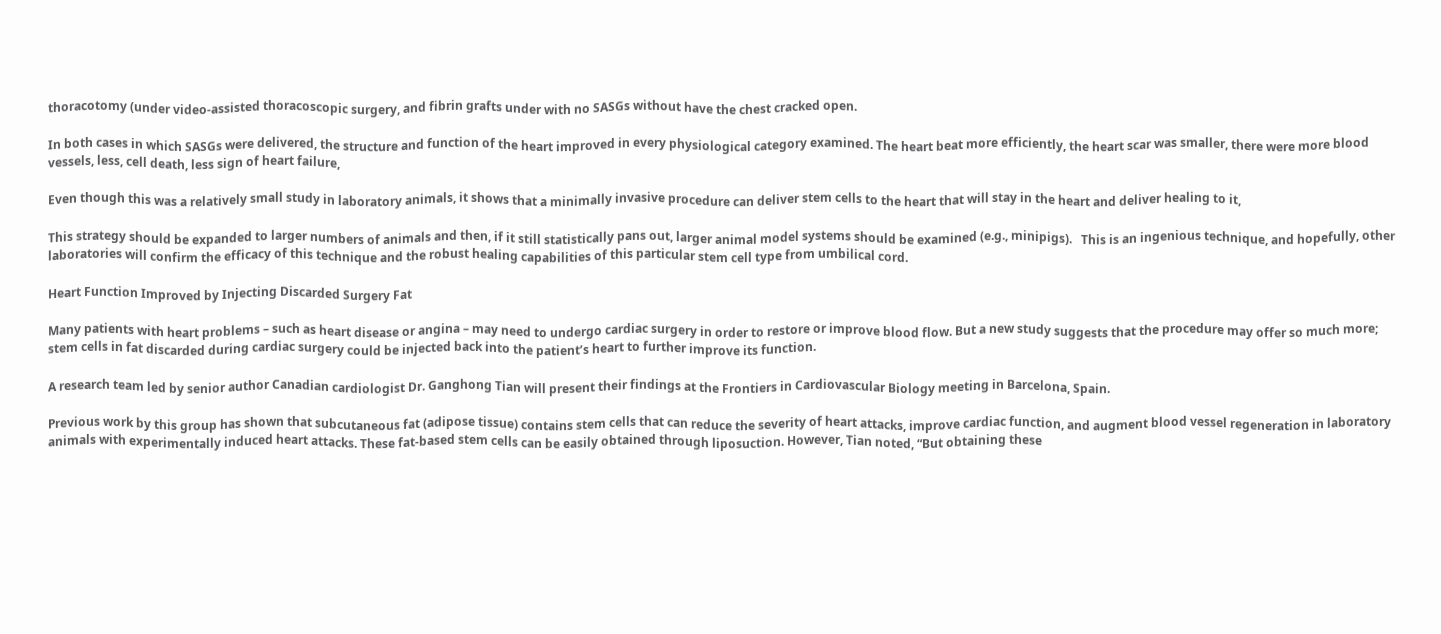thoracotomy (under video-assisted thoracoscopic surgery, and fibrin grafts under with no SASGs without have the chest cracked open.

In both cases in which SASGs were delivered, the structure and function of the heart improved in every physiological category examined. The heart beat more efficiently, the heart scar was smaller, there were more blood vessels, less, cell death, less sign of heart failure,

Even though this was a relatively small study in laboratory animals, it shows that a minimally invasive procedure can deliver stem cells to the heart that will stay in the heart and deliver healing to it,

This strategy should be expanded to larger numbers of animals and then, if it still statistically pans out, larger animal model systems should be examined (e.g., minipigs).   This is an ingenious technique, and hopefully, other laboratories will confirm the efficacy of this technique and the robust healing capabilities of this particular stem cell type from umbilical cord.

Heart Function Improved by Injecting Discarded Surgery Fat

Many patients with heart problems – such as heart disease or angina – may need to undergo cardiac surgery in order to restore or improve blood flow. But a new study suggests that the procedure may offer so much more; stem cells in fat discarded during cardiac surgery could be injected back into the patient’s heart to further improve its function.

A research team led by senior author Canadian cardiologist Dr. Ganghong Tian will present their findings at the Frontiers in Cardiovascular Biology meeting in Barcelona, Spain.

Previous work by this group has shown that subcutaneous fat (adipose tissue) contains stem cells that can reduce the severity of heart attacks, improve cardiac function, and augment blood vessel regeneration in laboratory animals with experimentally induced heart attacks. These fat-based stem cells can be easily obtained through liposuction. However, Tian noted, “But obtaining these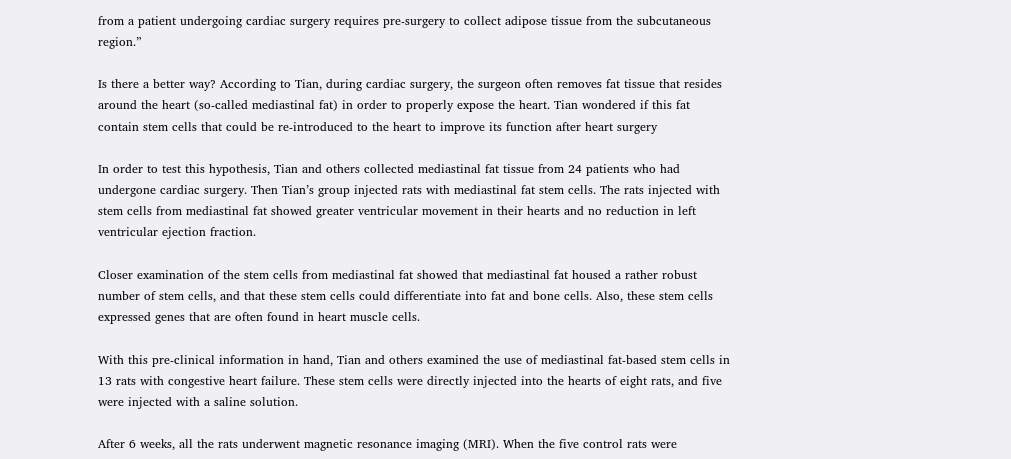from a patient undergoing cardiac surgery requires pre-surgery to collect adipose tissue from the subcutaneous region.”

Is there a better way? According to Tian, during cardiac surgery, the surgeon often removes fat tissue that resides around the heart (so-called mediastinal fat) in order to properly expose the heart. Tian wondered if this fat contain stem cells that could be re-introduced to the heart to improve its function after heart surgery

In order to test this hypothesis, Tian and others collected mediastinal fat tissue from 24 patients who had undergone cardiac surgery. Then Tian’s group injected rats with mediastinal fat stem cells. The rats injected with stem cells from mediastinal fat showed greater ventricular movement in their hearts and no reduction in left ventricular ejection fraction.

Closer examination of the stem cells from mediastinal fat showed that mediastinal fat housed a rather robust number of stem cells, and that these stem cells could differentiate into fat and bone cells. Also, these stem cells expressed genes that are often found in heart muscle cells.

With this pre-clinical information in hand, Tian and others examined the use of mediastinal fat-based stem cells in 13 rats with congestive heart failure. These stem cells were directly injected into the hearts of eight rats, and five were injected with a saline solution.

After 6 weeks, all the rats underwent magnetic resonance imaging (MRI). When the five control rats were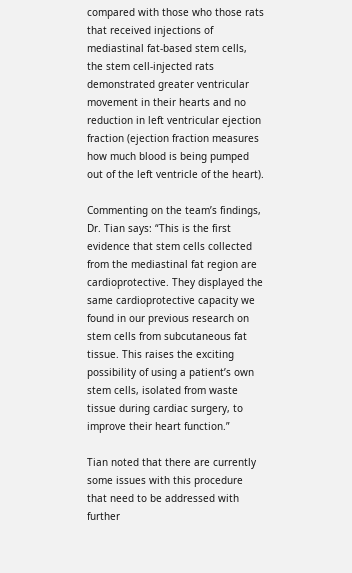compared with those who those rats that received injections of mediastinal fat-based stem cells, the stem cell-injected rats demonstrated greater ventricular movement in their hearts and no reduction in left ventricular ejection fraction (ejection fraction measures how much blood is being pumped out of the left ventricle of the heart).

Commenting on the team’s findings, Dr. Tian says: “This is the first evidence that stem cells collected from the mediastinal fat region are cardioprotective. They displayed the same cardioprotective capacity we found in our previous research on stem cells from subcutaneous fat tissue. This raises the exciting possibility of using a patient’s own stem cells, isolated from waste tissue during cardiac surgery, to improve their heart function.”

Tian noted that there are currently some issues with this procedure that need to be addressed with further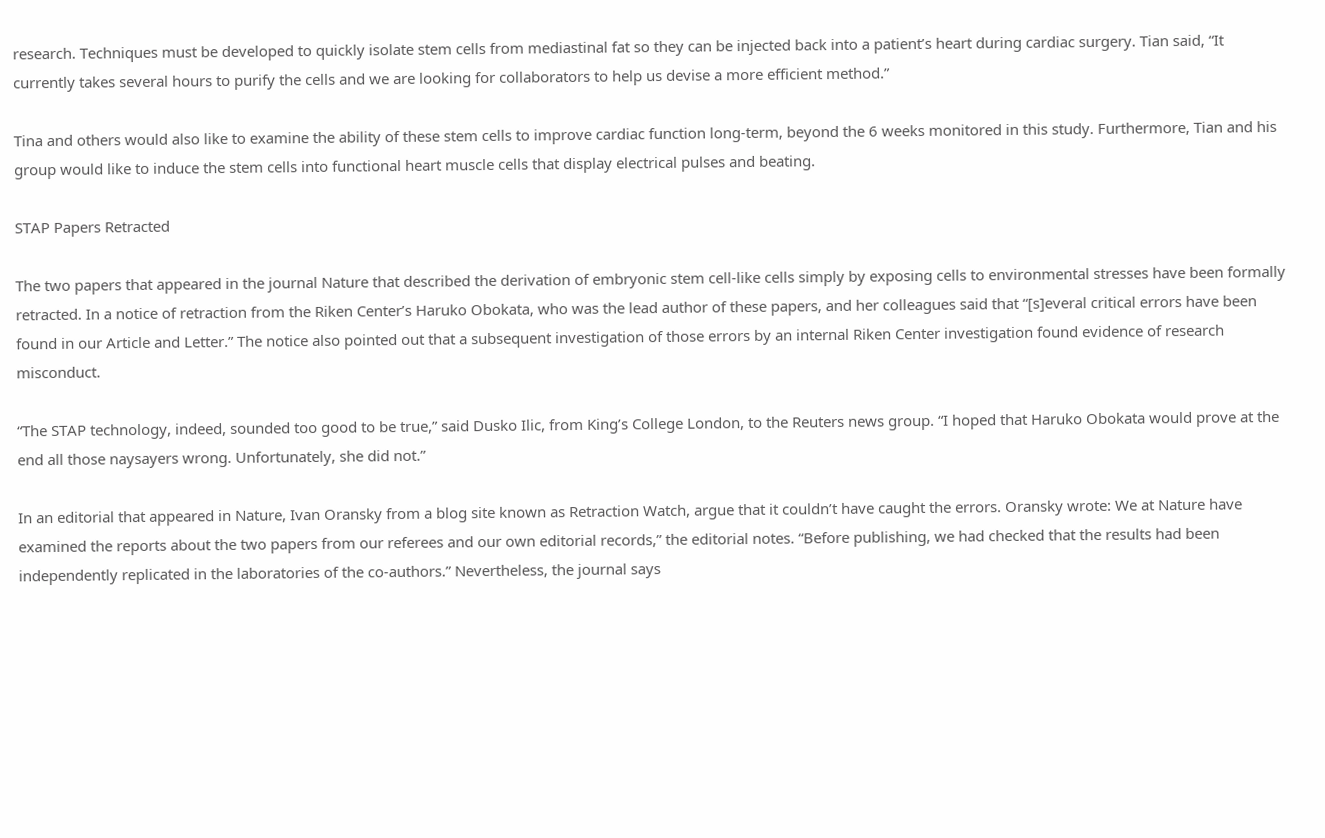research. Techniques must be developed to quickly isolate stem cells from mediastinal fat so they can be injected back into a patient’s heart during cardiac surgery. Tian said, “It currently takes several hours to purify the cells and we are looking for collaborators to help us devise a more efficient method.”

Tina and others would also like to examine the ability of these stem cells to improve cardiac function long-term, beyond the 6 weeks monitored in this study. Furthermore, Tian and his group would like to induce the stem cells into functional heart muscle cells that display electrical pulses and beating.

STAP Papers Retracted

The two papers that appeared in the journal Nature that described the derivation of embryonic stem cell-like cells simply by exposing cells to environmental stresses have been formally retracted. In a notice of retraction from the Riken Center’s Haruko Obokata, who was the lead author of these papers, and her colleagues said that “[s]everal critical errors have been found in our Article and Letter.” The notice also pointed out that a subsequent investigation of those errors by an internal Riken Center investigation found evidence of research misconduct.

“The STAP technology, indeed, sounded too good to be true,” said Dusko Ilic, from King’s College London, to the Reuters news group. “I hoped that Haruko Obokata would prove at the end all those naysayers wrong. Unfortunately, she did not.”

In an editorial that appeared in Nature, Ivan Oransky from a blog site known as Retraction Watch, argue that it couldn’t have caught the errors. Oransky wrote: We at Nature have examined the reports about the two papers from our referees and our own editorial records,” the editorial notes. “Before publishing, we had checked that the results had been independently replicated in the laboratories of the co-authors.” Nevertheless, the journal says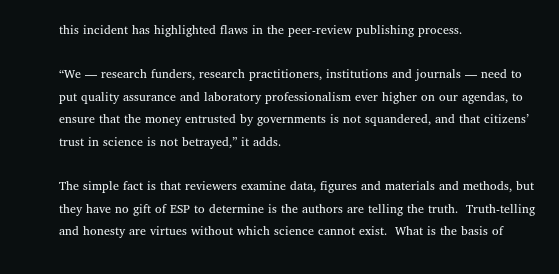this incident has highlighted flaws in the peer-review publishing process.

“We — research funders, research practitioners, institutions and journals — need to put quality assurance and laboratory professionalism ever higher on our agendas, to ensure that the money entrusted by governments is not squandered, and that citizens’ trust in science is not betrayed,” it adds.

The simple fact is that reviewers examine data, figures and materials and methods, but they have no gift of ESP to determine is the authors are telling the truth.  Truth-telling and honesty are virtues without which science cannot exist.  What is the basis of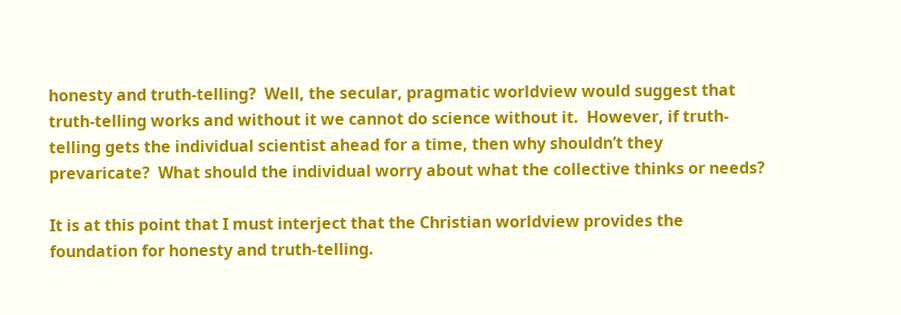honesty and truth-telling?  Well, the secular, pragmatic worldview would suggest that truth-telling works and without it we cannot do science without it.  However, if truth-telling gets the individual scientist ahead for a time, then why shouldn’t they prevaricate?  What should the individual worry about what the collective thinks or needs?

It is at this point that I must interject that the Christian worldview provides the foundation for honesty and truth-telling.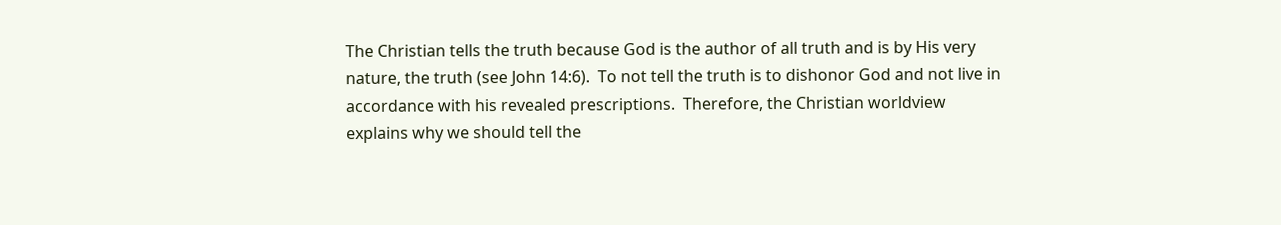The Christian tells the truth because God is the author of all truth and is by His very nature, the truth (see John 14:6).  To not tell the truth is to dishonor God and not live in accordance with his revealed prescriptions.  Therefore, the Christian worldview explains why we should tell the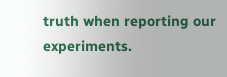truth when reporting our experiments.